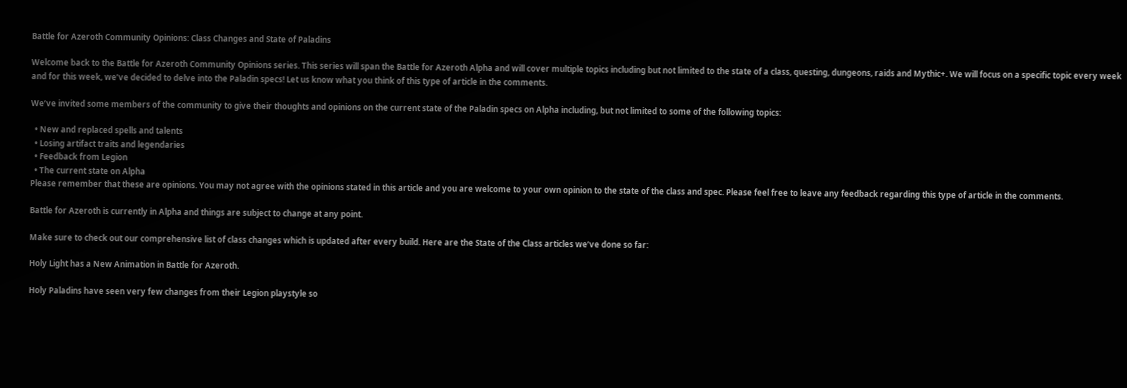Battle for Azeroth Community Opinions: Class Changes and State of Paladins

Welcome back to the Battle for Azeroth Community Opinions series. This series will span the Battle for Azeroth Alpha and will cover multiple topics including but not limited to the state of a class, questing, dungeons, raids and Mythic+. We will focus on a specific topic every week and for this week, we’ve decided to delve into the Paladin specs! Let us know what you think of this type of article in the comments.

We’ve invited some members of the community to give their thoughts and opinions on the current state of the Paladin specs on Alpha including, but not limited to some of the following topics:

  • New and replaced spells and talents
  • Losing artifact traits and legendaries
  • Feedback from Legion
  • The current state on Alpha
Please remember that these are opinions. You may not agree with the opinions stated in this article and you are welcome to your own opinion to the state of the class and spec. Please feel free to leave any feedback regarding this type of article in the comments.

Battle for Azeroth is currently in Alpha and things are subject to change at any point.

Make sure to check out our comprehensive list of class changes which is updated after every build. Here are the State of the Class articles we’ve done so far:

Holy Light has a New Animation in Battle for Azeroth.

Holy Paladins have seen very few changes from their Legion playstyle so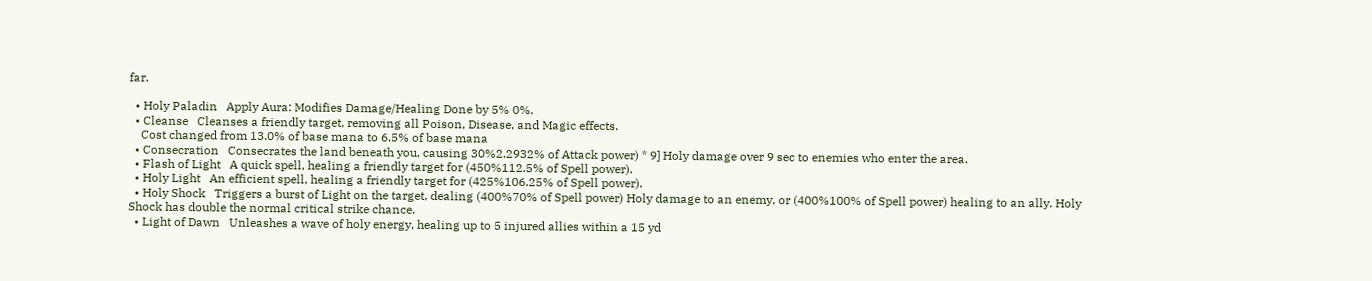far.

  • Holy Paladin   Apply Aura: Modifies Damage/Healing Done by 5% 0%.
  • Cleanse   Cleanses a friendly target, removing all Poison, Disease, and Magic effects.
    Cost changed from 13.0% of base mana to 6.5% of base mana
  • Consecration   Consecrates the land beneath you, causing 30%2.2932% of Attack power) * 9] Holy damage over 9 sec to enemies who enter the area.
  • Flash of Light   A quick spell, healing a friendly target for (450%112.5% of Spell power).
  • Holy Light   An efficient spell, healing a friendly target for (425%106.25% of Spell power).
  • Holy Shock   Triggers a burst of Light on the target, dealing (400%70% of Spell power) Holy damage to an enemy, or (400%100% of Spell power) healing to an ally. Holy Shock has double the normal critical strike chance.
  • Light of Dawn   Unleashes a wave of holy energy, healing up to 5 injured allies within a 15 yd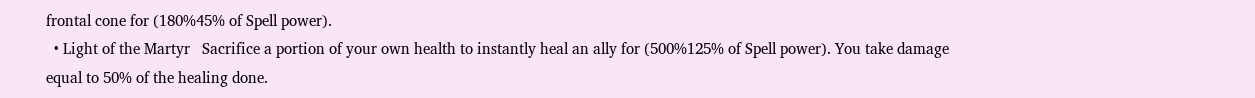frontal cone for (180%45% of Spell power).
  • Light of the Martyr   Sacrifice a portion of your own health to instantly heal an ally for (500%125% of Spell power). You take damage equal to 50% of the healing done.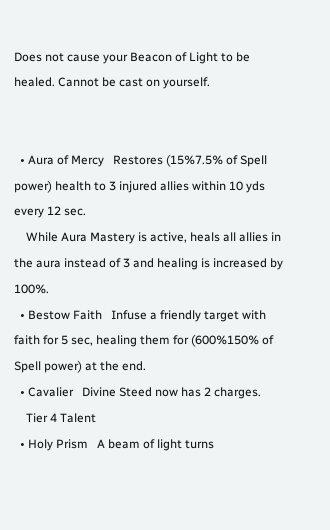Does not cause your Beacon of Light to be healed. Cannot be cast on yourself.


  • Aura of Mercy   Restores (15%7.5% of Spell power) health to 3 injured allies within 10 yds every 12 sec.
    While Aura Mastery is active, heals all allies in the aura instead of 3 and healing is increased by 100%.
  • Bestow Faith   Infuse a friendly target with faith for 5 sec, healing them for (600%150% of Spell power) at the end.
  • Cavalier   Divine Steed now has 2 charges.
    Tier 4 Talent
  • Holy Prism   A beam of light turns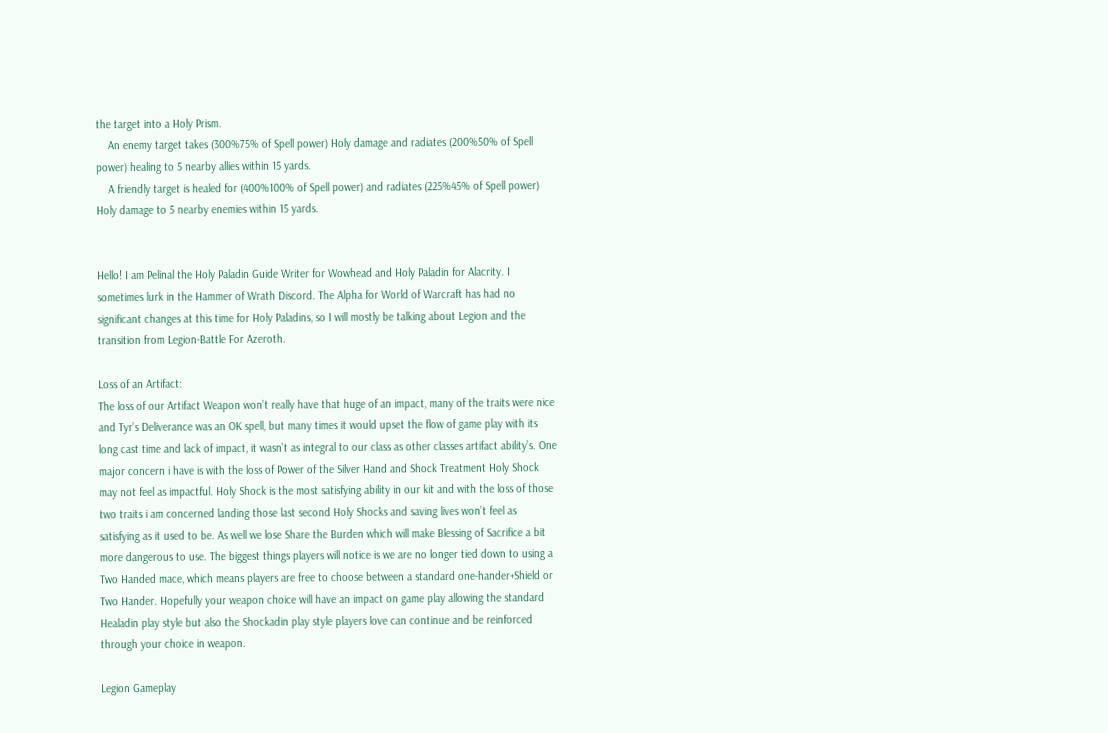the target into a Holy Prism.
    An enemy target takes (300%75% of Spell power) Holy damage and radiates (200%50% of Spell power) healing to 5 nearby allies within 15 yards.
    A friendly target is healed for (400%100% of Spell power) and radiates (225%45% of Spell power) Holy damage to 5 nearby enemies within 15 yards.


Hello! I am Pelinal the Holy Paladin Guide Writer for Wowhead and Holy Paladin for Alacrity. I sometimes lurk in the Hammer of Wrath Discord. The Alpha for World of Warcraft has had no significant changes at this time for Holy Paladins, so I will mostly be talking about Legion and the transition from Legion-Battle For Azeroth.

Loss of an Artifact:
The loss of our Artifact Weapon won’t really have that huge of an impact, many of the traits were nice and Tyr’s Deliverance was an OK spell, but many times it would upset the flow of game play with its long cast time and lack of impact, it wasn’t as integral to our class as other classes artifact ability’s. One major concern i have is with the loss of Power of the Silver Hand and Shock Treatment Holy Shock may not feel as impactful. Holy Shock is the most satisfying ability in our kit and with the loss of those two traits i am concerned landing those last second Holy Shocks and saving lives won’t feel as satisfying as it used to be. As well we lose Share the Burden which will make Blessing of Sacrifice a bit more dangerous to use. The biggest things players will notice is we are no longer tied down to using a Two Handed mace, which means players are free to choose between a standard one-hander+Shield or Two Hander. Hopefully your weapon choice will have an impact on game play allowing the standard Healadin play style but also the Shockadin play style players love can continue and be reinforced through your choice in weapon.

Legion Gameplay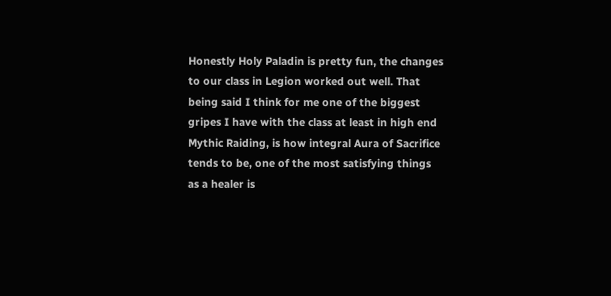Honestly Holy Paladin is pretty fun, the changes to our class in Legion worked out well. That being said I think for me one of the biggest gripes I have with the class at least in high end Mythic Raiding, is how integral Aura of Sacrifice tends to be, one of the most satisfying things as a healer is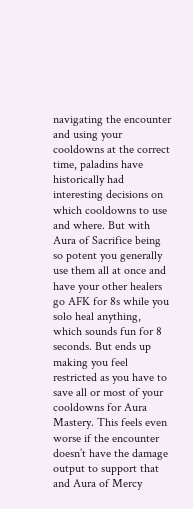navigating the encounter and using your cooldowns at the correct time, paladins have historically had interesting decisions on which cooldowns to use and where. But with Aura of Sacrifice being so potent you generally use them all at once and have your other healers go AFK for 8s while you solo heal anything, which sounds fun for 8 seconds. But ends up making you feel restricted as you have to save all or most of your cooldowns for Aura Mastery. This feels even worse if the encounter doesn’t have the damage output to support that and Aura of Mercy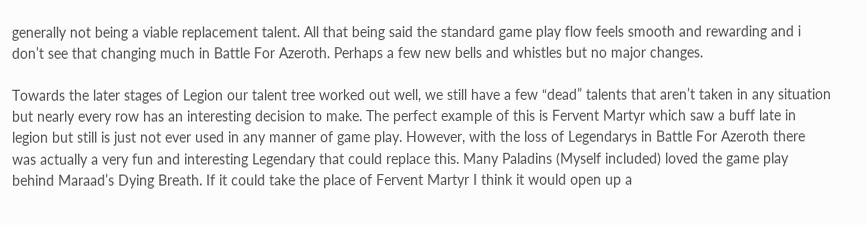generally not being a viable replacement talent. All that being said the standard game play flow feels smooth and rewarding and i don’t see that changing much in Battle For Azeroth. Perhaps a few new bells and whistles but no major changes.

Towards the later stages of Legion our talent tree worked out well, we still have a few “dead” talents that aren’t taken in any situation but nearly every row has an interesting decision to make. The perfect example of this is Fervent Martyr which saw a buff late in legion but still is just not ever used in any manner of game play. However, with the loss of Legendarys in Battle For Azeroth there was actually a very fun and interesting Legendary that could replace this. Many Paladins (Myself included) loved the game play behind Maraad’s Dying Breath. If it could take the place of Fervent Martyr I think it would open up a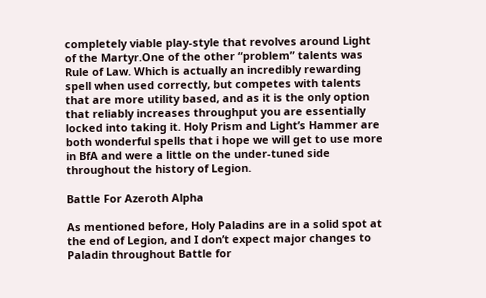completely viable play-style that revolves around Light of the Martyr.One of the other “problem” talents was Rule of Law. Which is actually an incredibly rewarding spell when used correctly, but competes with talents that are more utility based, and as it is the only option that reliably increases throughput you are essentially locked into taking it. Holy Prism and Light’s Hammer are both wonderful spells that i hope we will get to use more in BfA and were a little on the under-tuned side throughout the history of Legion.

Battle For Azeroth Alpha

As mentioned before, Holy Paladins are in a solid spot at the end of Legion, and I don’t expect major changes to Paladin throughout Battle for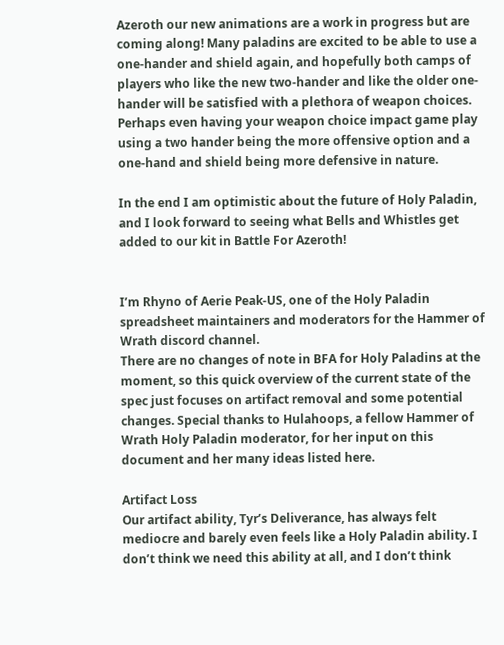Azeroth our new animations are a work in progress but are coming along! Many paladins are excited to be able to use a one-hander and shield again, and hopefully both camps of players who like the new two-hander and like the older one-hander will be satisfied with a plethora of weapon choices. Perhaps even having your weapon choice impact game play using a two hander being the more offensive option and a one-hand and shield being more defensive in nature.

In the end I am optimistic about the future of Holy Paladin, and I look forward to seeing what Bells and Whistles get added to our kit in Battle For Azeroth!


I’m Rhyno of Aerie Peak-US, one of the Holy Paladin spreadsheet maintainers and moderators for the Hammer of Wrath discord channel.
There are no changes of note in BFA for Holy Paladins at the moment, so this quick overview of the current state of the spec just focuses on artifact removal and some potential changes. Special thanks to Hulahoops, a fellow Hammer of Wrath Holy Paladin moderator, for her input on this document and her many ideas listed here.

Artifact Loss
Our artifact ability, Tyr’s Deliverance, has always felt mediocre and barely even feels like a Holy Paladin ability. I don’t think we need this ability at all, and I don’t think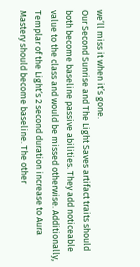we’ll miss it when it’s gone.
Our Second Sunrise and The Light Saves artifact traits should both become baseline passive abilities. They add noticeable value to the class and would be missed otherwise. Additionally, Templar of the Light‘s 2 second duration increase to Aura Mastery should become baseline. The other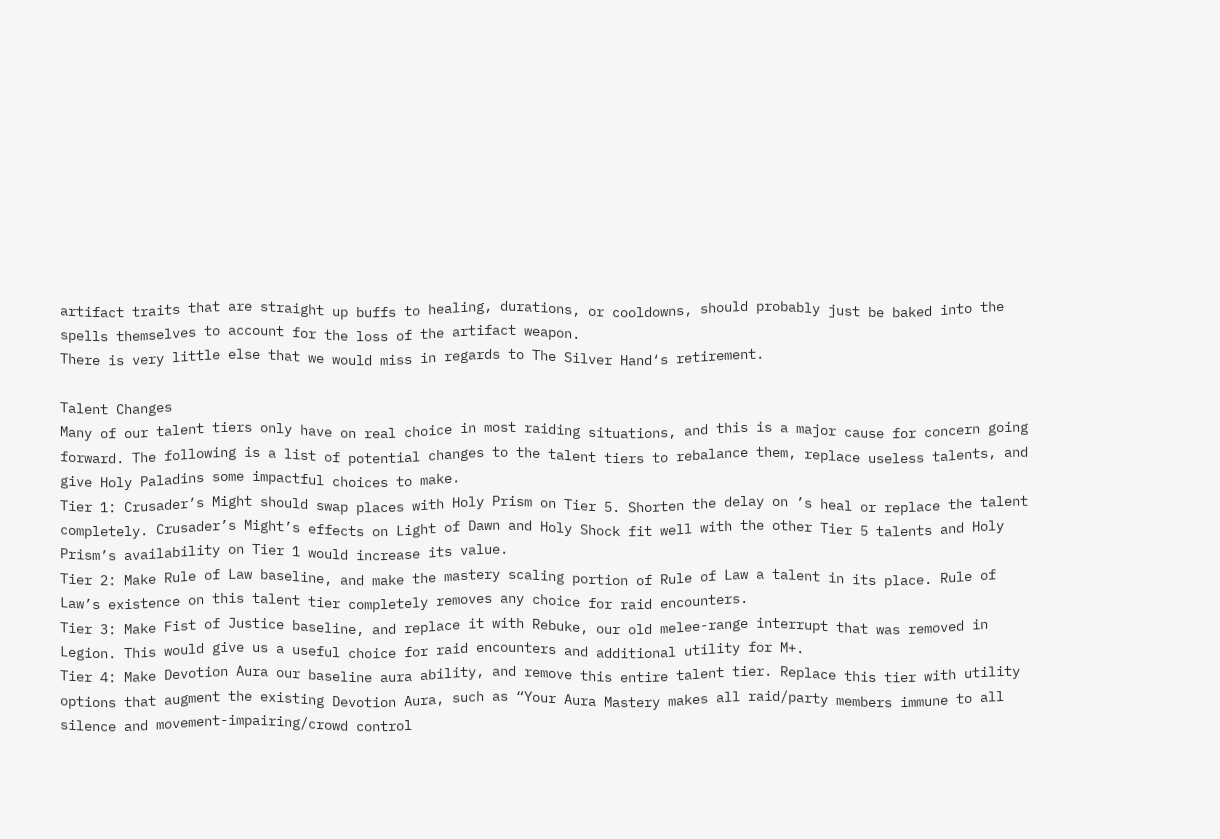artifact traits that are straight up buffs to healing, durations, or cooldowns, should probably just be baked into the spells themselves to account for the loss of the artifact weapon.
There is very little else that we would miss in regards to The Silver Hand‘s retirement.

Talent Changes
Many of our talent tiers only have on real choice in most raiding situations, and this is a major cause for concern going forward. The following is a list of potential changes to the talent tiers to rebalance them, replace useless talents, and give Holy Paladins some impactful choices to make.
Tier 1: Crusader’s Might should swap places with Holy Prism on Tier 5. Shorten the delay on ’s heal or replace the talent completely. Crusader’s Might’s effects on Light of Dawn and Holy Shock fit well with the other Tier 5 talents and Holy Prism’s availability on Tier 1 would increase its value.
Tier 2: Make Rule of Law baseline, and make the mastery scaling portion of Rule of Law a talent in its place. Rule of Law’s existence on this talent tier completely removes any choice for raid encounters.
Tier 3: Make Fist of Justice baseline, and replace it with Rebuke, our old melee-range interrupt that was removed in Legion. This would give us a useful choice for raid encounters and additional utility for M+.
Tier 4: Make Devotion Aura our baseline aura ability, and remove this entire talent tier. Replace this tier with utility options that augment the existing Devotion Aura, such as “Your Aura Mastery makes all raid/party members immune to all silence and movement-impairing/crowd control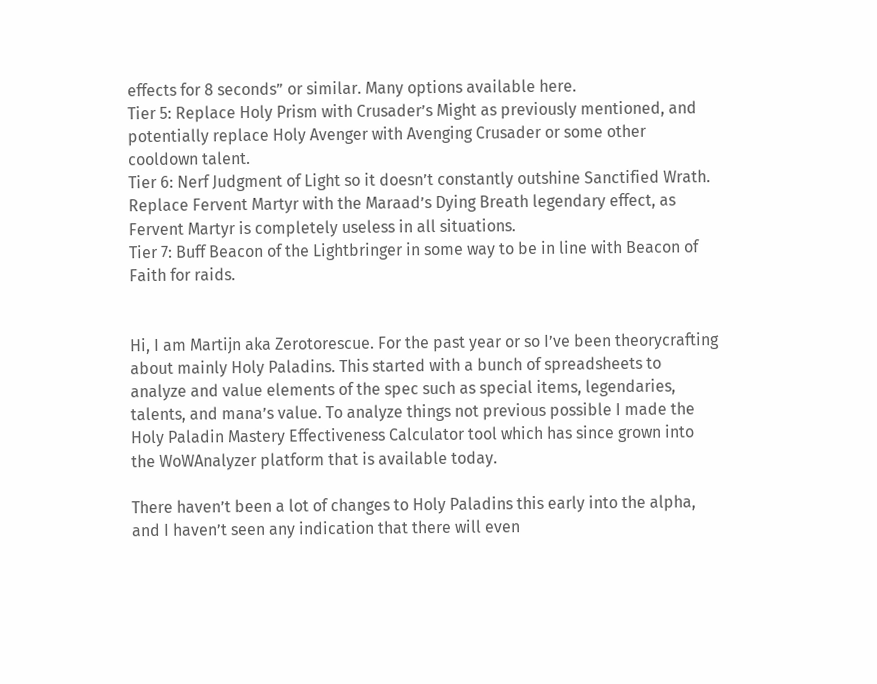effects for 8 seconds” or similar. Many options available here.
Tier 5: Replace Holy Prism with Crusader’s Might as previously mentioned, and potentially replace Holy Avenger with Avenging Crusader or some other cooldown talent.
Tier 6: Nerf Judgment of Light so it doesn’t constantly outshine Sanctified Wrath. Replace Fervent Martyr with the Maraad’s Dying Breath legendary effect, as Fervent Martyr is completely useless in all situations.
Tier 7: Buff Beacon of the Lightbringer in some way to be in line with Beacon of Faith for raids.


Hi, I am Martijn aka Zerotorescue. For the past year or so I’ve been theorycrafting about mainly Holy Paladins. This started with a bunch of spreadsheets to analyze and value elements of the spec such as special items, legendaries, talents, and mana’s value. To analyze things not previous possible I made the Holy Paladin Mastery Effectiveness Calculator tool which has since grown into the WoWAnalyzer platform that is available today.

There haven’t been a lot of changes to Holy Paladins this early into the alpha, and I haven’t seen any indication that there will even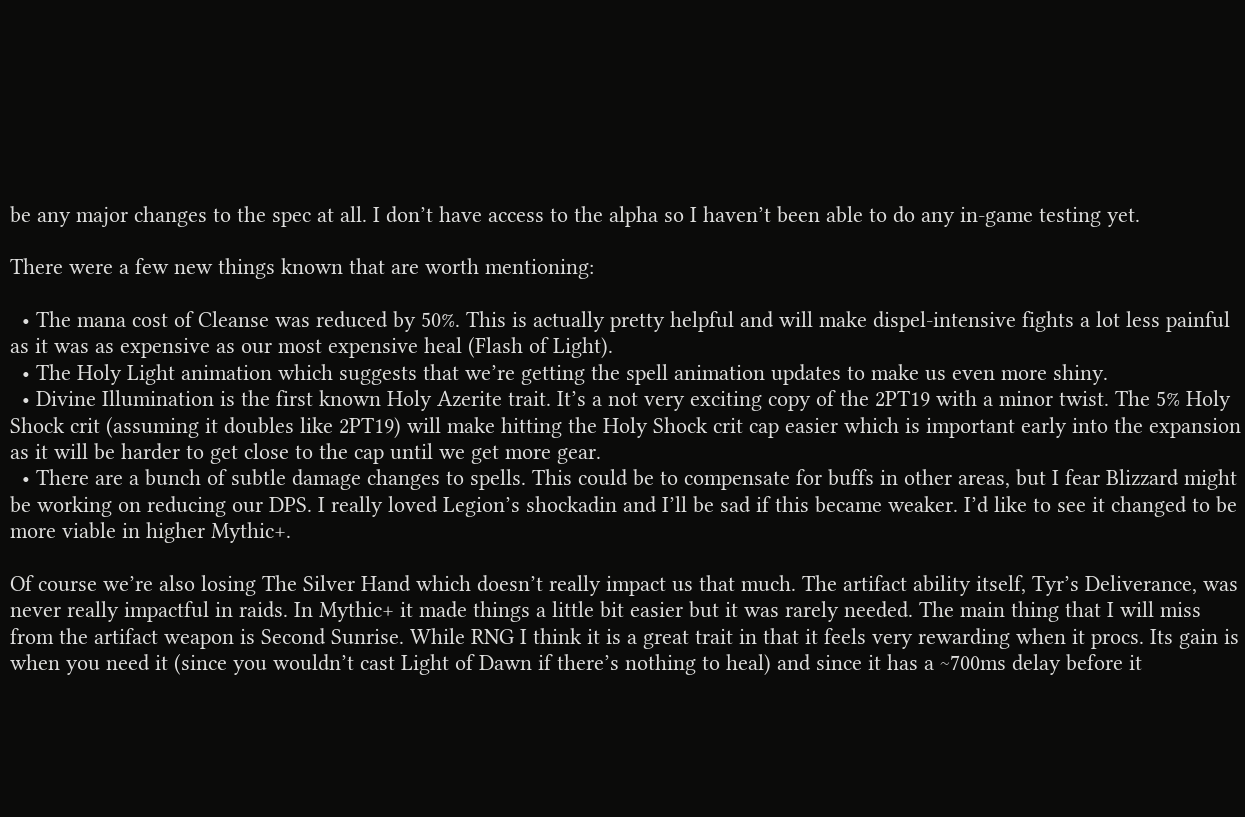be any major changes to the spec at all. I don’t have access to the alpha so I haven’t been able to do any in-game testing yet.

There were a few new things known that are worth mentioning:

  • The mana cost of Cleanse was reduced by 50%. This is actually pretty helpful and will make dispel-intensive fights a lot less painful as it was as expensive as our most expensive heal (Flash of Light).
  • The Holy Light animation which suggests that we’re getting the spell animation updates to make us even more shiny.
  • Divine Illumination is the first known Holy Azerite trait. It’s a not very exciting copy of the 2PT19 with a minor twist. The 5% Holy Shock crit (assuming it doubles like 2PT19) will make hitting the Holy Shock crit cap easier which is important early into the expansion as it will be harder to get close to the cap until we get more gear.
  • There are a bunch of subtle damage changes to spells. This could be to compensate for buffs in other areas, but I fear Blizzard might be working on reducing our DPS. I really loved Legion’s shockadin and I’ll be sad if this became weaker. I’d like to see it changed to be more viable in higher Mythic+.

Of course we’re also losing The Silver Hand which doesn’t really impact us that much. The artifact ability itself, Tyr’s Deliverance, was never really impactful in raids. In Mythic+ it made things a little bit easier but it was rarely needed. The main thing that I will miss from the artifact weapon is Second Sunrise. While RNG I think it is a great trait in that it feels very rewarding when it procs. Its gain is when you need it (since you wouldn’t cast Light of Dawn if there’s nothing to heal) and since it has a ~700ms delay before it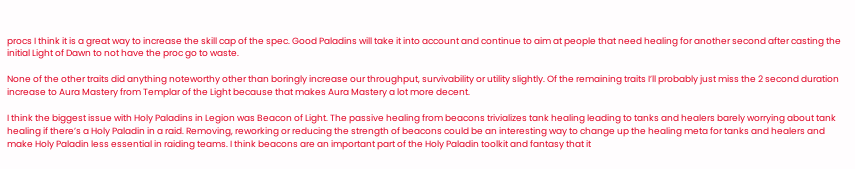procs I think it is a great way to increase the skill cap of the spec. Good Paladins will take it into account and continue to aim at people that need healing for another second after casting the initial Light of Dawn to not have the proc go to waste.

None of the other traits did anything noteworthy other than boringly increase our throughput, survivability or utility slightly. Of the remaining traits I’ll probably just miss the 2 second duration increase to Aura Mastery from Templar of the Light because that makes Aura Mastery a lot more decent.

I think the biggest issue with Holy Paladins in Legion was Beacon of Light. The passive healing from beacons trivializes tank healing leading to tanks and healers barely worrying about tank healing if there’s a Holy Paladin in a raid. Removing, reworking or reducing the strength of beacons could be an interesting way to change up the healing meta for tanks and healers and make Holy Paladin less essential in raiding teams. I think beacons are an important part of the Holy Paladin toolkit and fantasy that it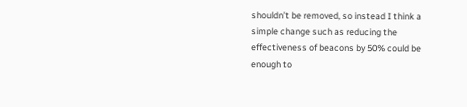shouldn’t be removed, so instead I think a simple change such as reducing the effectiveness of beacons by 50% could be enough to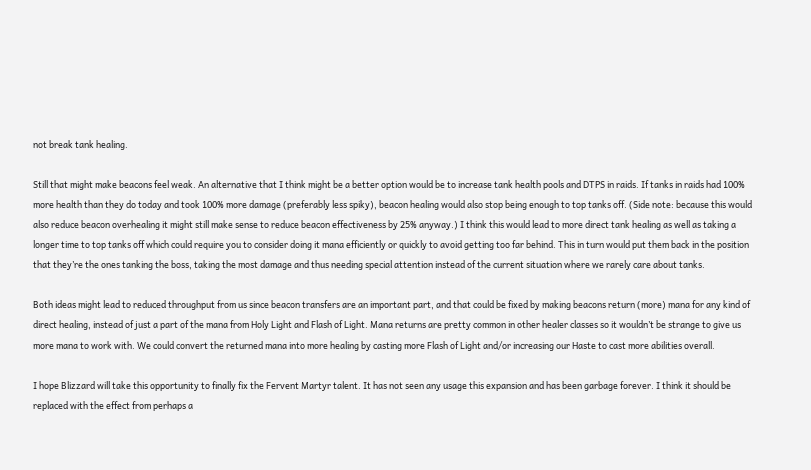not break tank healing.

Still that might make beacons feel weak. An alternative that I think might be a better option would be to increase tank health pools and DTPS in raids. If tanks in raids had 100% more health than they do today and took 100% more damage (preferably less spiky), beacon healing would also stop being enough to top tanks off. (Side note: because this would also reduce beacon overhealing it might still make sense to reduce beacon effectiveness by 25% anyway.) I think this would lead to more direct tank healing as well as taking a longer time to top tanks off which could require you to consider doing it mana efficiently or quickly to avoid getting too far behind. This in turn would put them back in the position that they’re the ones tanking the boss, taking the most damage and thus needing special attention instead of the current situation where we rarely care about tanks.

Both ideas might lead to reduced throughput from us since beacon transfers are an important part, and that could be fixed by making beacons return (more) mana for any kind of direct healing, instead of just a part of the mana from Holy Light and Flash of Light. Mana returns are pretty common in other healer classes so it wouldn’t be strange to give us more mana to work with. We could convert the returned mana into more healing by casting more Flash of Light and/or increasing our Haste to cast more abilities overall.

I hope Blizzard will take this opportunity to finally fix the Fervent Martyr talent. It has not seen any usage this expansion and has been garbage forever. I think it should be replaced with the effect from perhaps a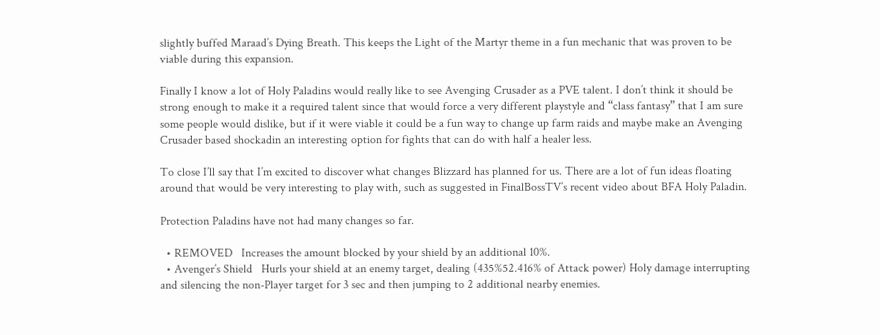slightly buffed Maraad’s Dying Breath. This keeps the Light of the Martyr theme in a fun mechanic that was proven to be viable during this expansion.

Finally I know a lot of Holy Paladins would really like to see Avenging Crusader as a PVE talent. I don’t think it should be strong enough to make it a required talent since that would force a very different playstyle and “class fantasy” that I am sure some people would dislike, but if it were viable it could be a fun way to change up farm raids and maybe make an Avenging Crusader based shockadin an interesting option for fights that can do with half a healer less.

To close I’ll say that I’m excited to discover what changes Blizzard has planned for us. There are a lot of fun ideas floating around that would be very interesting to play with, such as suggested in FinalBossTV’s recent video about BFA Holy Paladin.

Protection Paladins have not had many changes so far.

  • REMOVED   Increases the amount blocked by your shield by an additional 10%.
  • Avenger’s Shield   Hurls your shield at an enemy target, dealing (435%52.416% of Attack power) Holy damage interrupting and silencing the non-Player target for 3 sec and then jumping to 2 additional nearby enemies.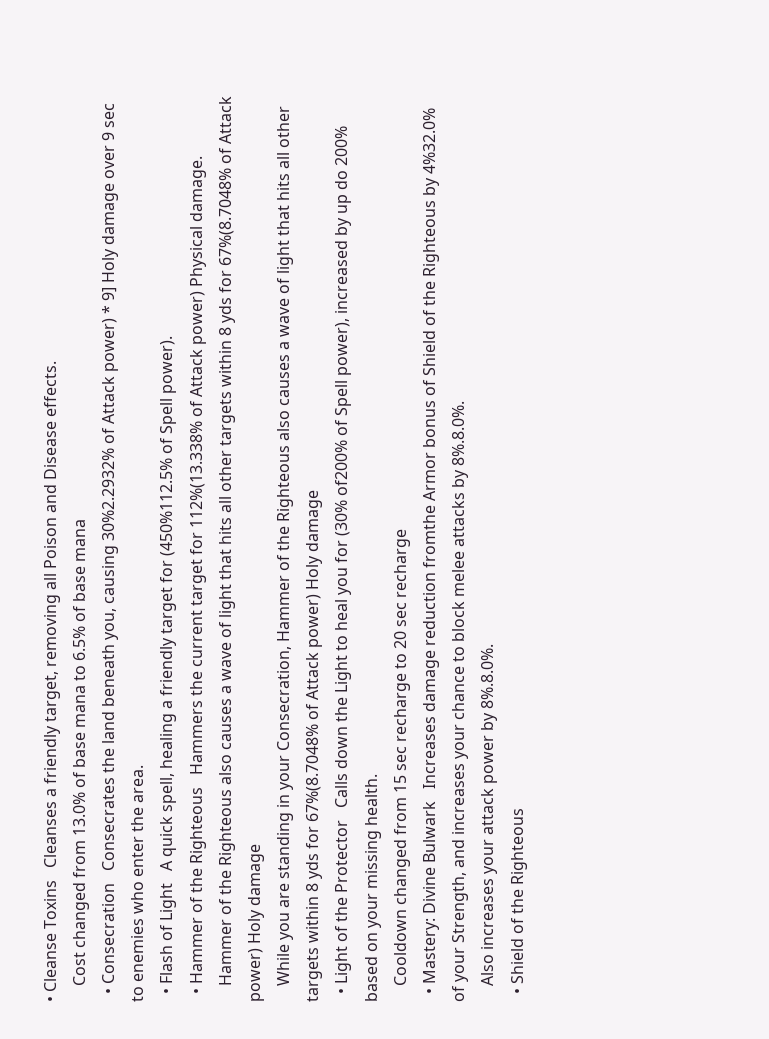• Cleanse Toxins   Cleanses a friendly target, removing all Poison and Disease effects.
    Cost changed from 13.0% of base mana to 6.5% of base mana
  • Consecration   Consecrates the land beneath you, causing 30%2.2932% of Attack power) * 9] Holy damage over 9 sec to enemies who enter the area.
  • Flash of Light   A quick spell, healing a friendly target for (450%112.5% of Spell power).
  • Hammer of the Righteous   Hammers the current target for 112%(13.338% of Attack power) Physical damage.
    Hammer of the Righteous also causes a wave of light that hits all other targets within 8 yds for 67%(8.7048% of Attack power) Holy damage
    While you are standing in your Consecration, Hammer of the Righteous also causes a wave of light that hits all other targets within 8 yds for 67%(8.7048% of Attack power) Holy damage
  • Light of the Protector   Calls down the Light to heal you for (30% of200% of Spell power), increased by up do 200% based on your missing health.
    Cooldown changed from 15 sec recharge to 20 sec recharge
  • Mastery: Divine Bulwark   Increases damage reduction fromthe Armor bonus of Shield of the Righteous by 4%32.0% of your Strength, and increases your chance to block melee attacks by 8%.8.0%.
    Also increases your attack power by 8%.8.0%.
  • Shield of the Righteous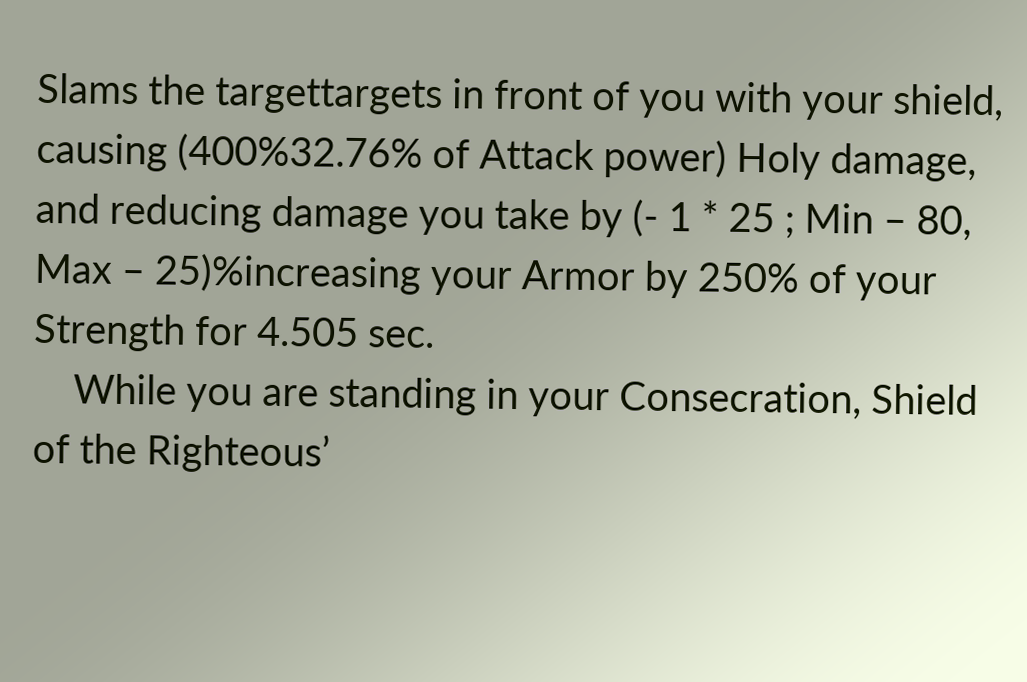Slams the targettargets in front of you with your shield, causing (400%32.76% of Attack power) Holy damage, and reducing damage you take by (- 1 * 25 ; Min – 80, Max – 25)%increasing your Armor by 250% of your Strength for 4.505 sec.
    While you are standing in your Consecration, Shield of the Righteous’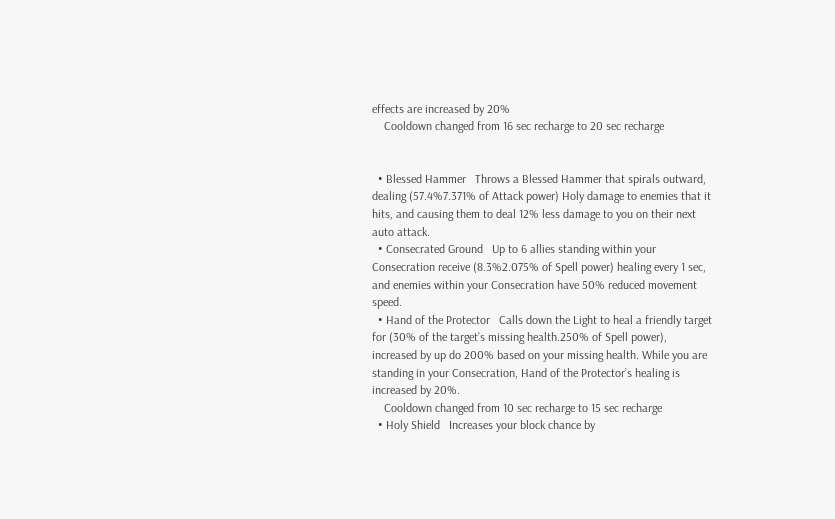effects are increased by 20%
    Cooldown changed from 16 sec recharge to 20 sec recharge


  • Blessed Hammer   Throws a Blessed Hammer that spirals outward, dealing (57.4%7.371% of Attack power) Holy damage to enemies that it hits, and causing them to deal 12% less damage to you on their next auto attack.
  • Consecrated Ground   Up to 6 allies standing within your Consecration receive (8.3%2.075% of Spell power) healing every 1 sec, and enemies within your Consecration have 50% reduced movement speed.
  • Hand of the Protector   Calls down the Light to heal a friendly target for (30% of the target’s missing health.250% of Spell power), increased by up do 200% based on your missing health. While you are standing in your Consecration, Hand of the Protector’s healing is increased by 20%.
    Cooldown changed from 10 sec recharge to 15 sec recharge
  • Holy Shield   Increases your block chance by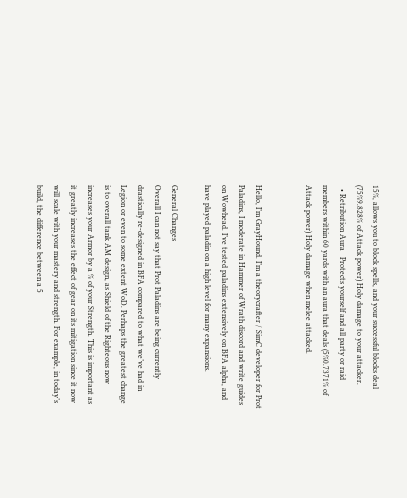15%, allows you to block spells, and your successful blocks deal (75%9.828% of Attack power) Holy damage to your attacker.
  • Retribution Aura   Protects yourself and all party or raid members within 60 yards with an aura that deals (5%0.7371% of Attack power) Holy damage when melee attacked.


Hello, I’m GrayHound. I’m a theorycrafter / SimC developer for Prot Paladins, I moderate in Hammer of Wrath discord and write guides on Wowhead. I’ve tested paladins extensively on BFA alpha, and have played paladin on a high level for many expansions.

General Changes
Overall I can not say that Prot Paladins are being currently drastically re-designed in BFA compared to what we’ve had in Legion or even to some extent WoD. Perhaps the greatest change is to overall tank AM design, as Shield of the Righteous now increases your Armor by a % of your Strength. This is important as it greatly increases the effect of gear on its mitigation since it now will scale with your mastery and strength. For example, in today’s build, the difference between a 5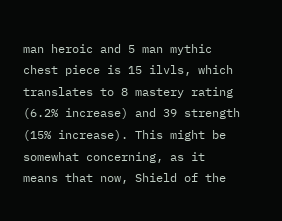man heroic and 5 man mythic chest piece is 15 ilvls, which translates to 8 mastery rating (6.2% increase) and 39 strength (15% increase). This might be somewhat concerning, as it means that now, Shield of the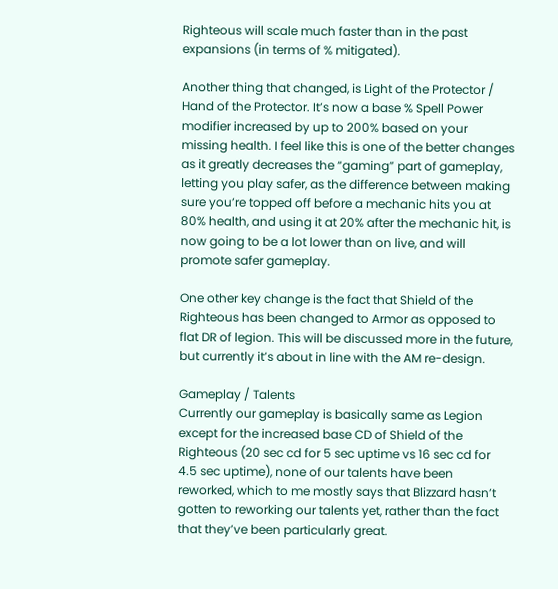Righteous will scale much faster than in the past expansions (in terms of % mitigated).

Another thing that changed, is Light of the Protector / Hand of the Protector. It’s now a base % Spell Power modifier increased by up to 200% based on your missing health. I feel like this is one of the better changes as it greatly decreases the “gaming” part of gameplay, letting you play safer, as the difference between making sure you’re topped off before a mechanic hits you at 80% health, and using it at 20% after the mechanic hit, is now going to be a lot lower than on live, and will promote safer gameplay.

One other key change is the fact that Shield of the Righteous has been changed to Armor as opposed to flat DR of legion. This will be discussed more in the future, but currently it’s about in line with the AM re-design.

Gameplay / Talents
Currently our gameplay is basically same as Legion except for the increased base CD of Shield of the Righteous (20 sec cd for 5 sec uptime vs 16 sec cd for 4.5 sec uptime), none of our talents have been reworked, which to me mostly says that Blizzard hasn’t gotten to reworking our talents yet, rather than the fact that they’ve been particularly great.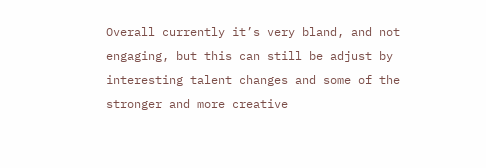Overall currently it’s very bland, and not engaging, but this can still be adjust by interesting talent changes and some of the stronger and more creative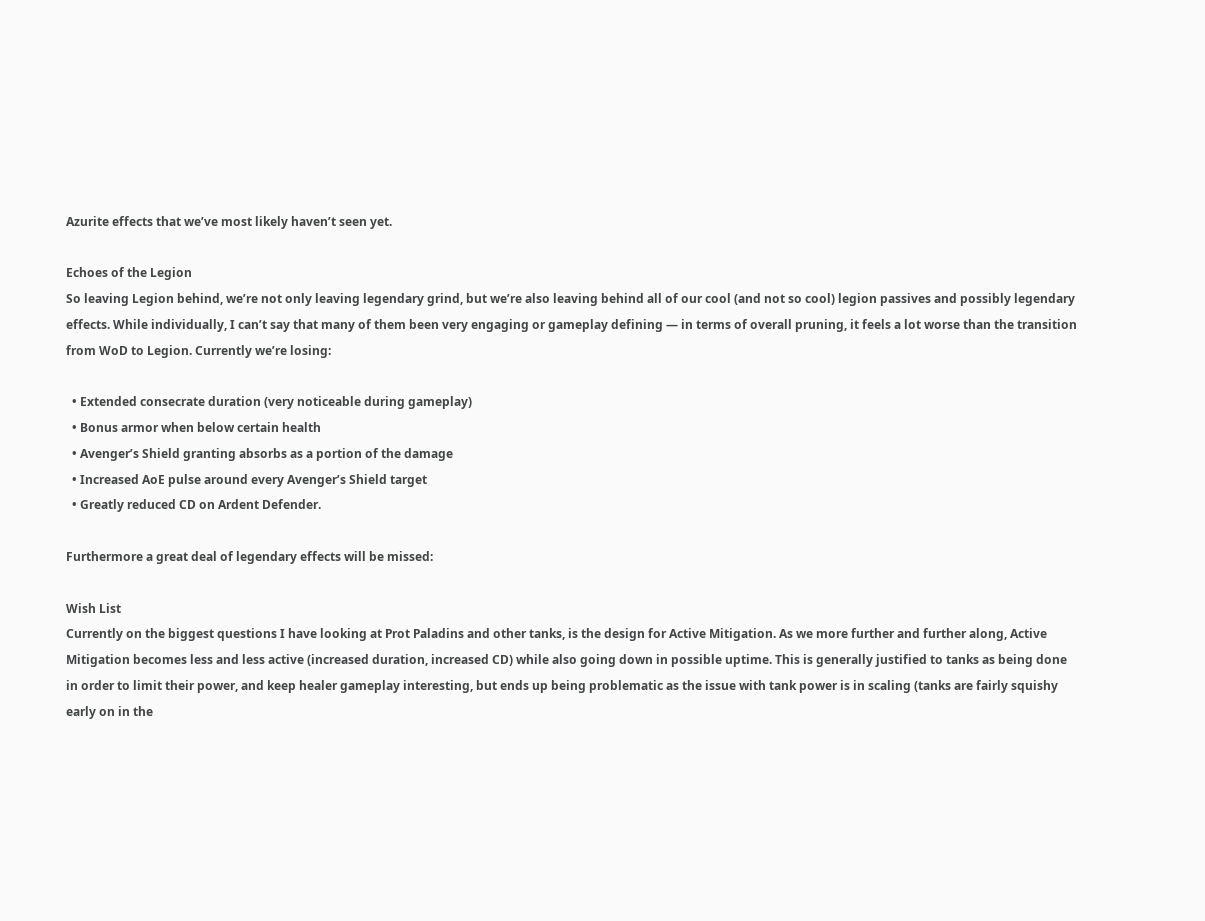Azurite effects that we’ve most likely haven’t seen yet.

Echoes of the Legion
So leaving Legion behind, we’re not only leaving legendary grind, but we’re also leaving behind all of our cool (and not so cool) legion passives and possibly legendary effects. While individually, I can’t say that many of them been very engaging or gameplay defining — in terms of overall pruning, it feels a lot worse than the transition from WoD to Legion. Currently we’re losing:

  • Extended consecrate duration (very noticeable during gameplay)
  • Bonus armor when below certain health
  • Avenger’s Shield granting absorbs as a portion of the damage
  • Increased AoE pulse around every Avenger’s Shield target
  • Greatly reduced CD on Ardent Defender.

Furthermore a great deal of legendary effects will be missed:

Wish List
Currently on the biggest questions I have looking at Prot Paladins and other tanks, is the design for Active Mitigation. As we more further and further along, Active Mitigation becomes less and less active (increased duration, increased CD) while also going down in possible uptime. This is generally justified to tanks as being done in order to limit their power, and keep healer gameplay interesting, but ends up being problematic as the issue with tank power is in scaling (tanks are fairly squishy early on in the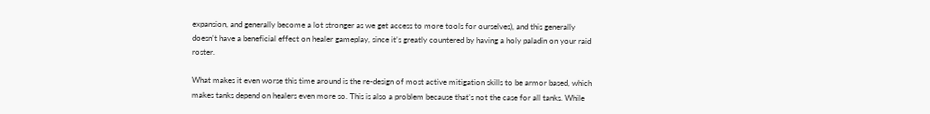expansion, and generally become a lot stronger as we get access to more tools for ourselves), and this generally doesn’t have a beneficial effect on healer gameplay, since it’s greatly countered by having a holy paladin on your raid roster.

What makes it even worse this time around is the re-design of most active mitigation skills to be armor based, which makes tanks depend on healers even more so. This is also a problem because that’s not the case for all tanks. While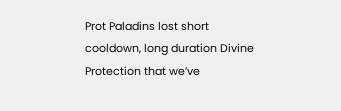Prot Paladins lost short cooldown, long duration Divine Protection that we’ve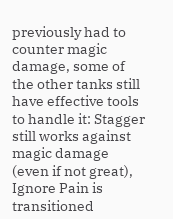previously had to counter magic damage, some of the other tanks still have effective tools to handle it: Stagger still works against magic damage (even if not great), Ignore Pain is transitioned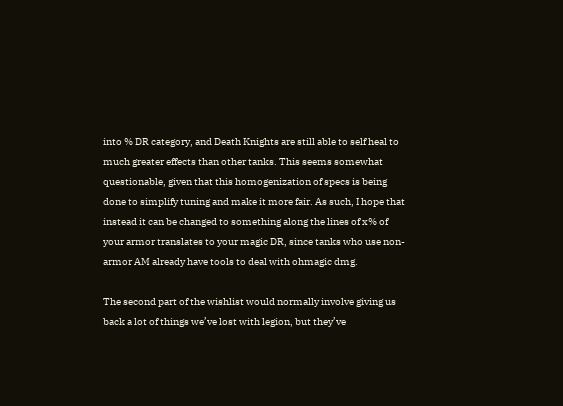into % DR category, and Death Knights are still able to self heal to much greater effects than other tanks. This seems somewhat questionable, given that this homogenization of specs is being done to simplify tuning and make it more fair. As such, I hope that instead it can be changed to something along the lines of x% of your armor translates to your magic DR, since tanks who use non-armor AM already have tools to deal with ohmagic dmg.

The second part of the wishlist would normally involve giving us back a lot of things we’ve lost with legion, but they’ve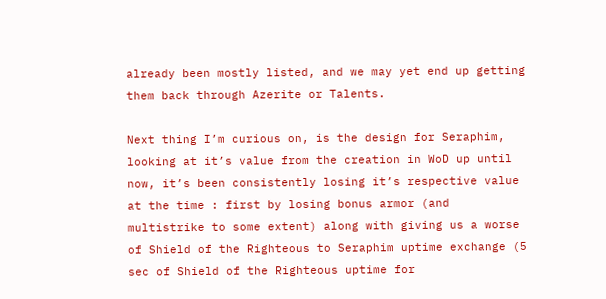already been mostly listed, and we may yet end up getting them back through Azerite or Talents.

Next thing I’m curious on, is the design for Seraphim, looking at it’s value from the creation in WoD up until now, it’s been consistently losing it’s respective value at the time : first by losing bonus armor (and multistrike to some extent) along with giving us a worse of Shield of the Righteous to Seraphim uptime exchange (5 sec of Shield of the Righteous uptime for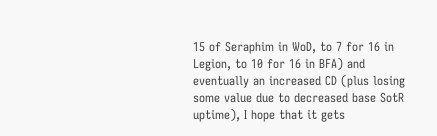15 of Seraphim in WoD, to 7 for 16 in Legion, to 10 for 16 in BFA) and eventually an increased CD (plus losing some value due to decreased base SotR uptime), I hope that it gets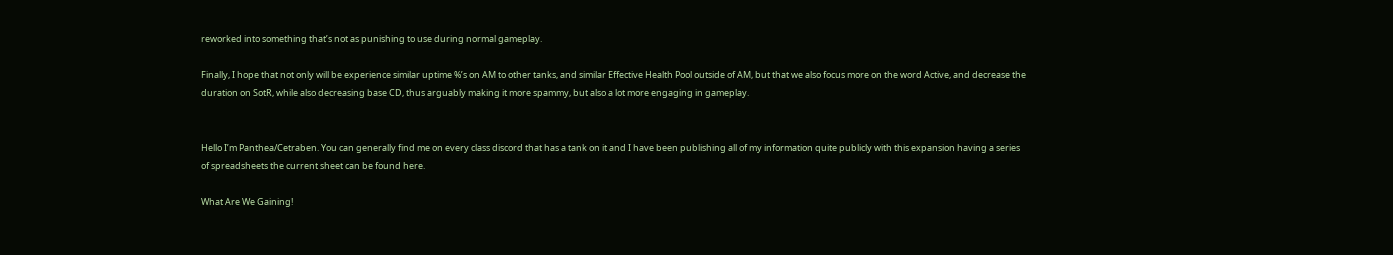reworked into something that’s not as punishing to use during normal gameplay.

Finally, I hope that not only will be experience similar uptime %’s on AM to other tanks, and similar Effective Health Pool outside of AM, but that we also focus more on the word Active, and decrease the duration on SotR, while also decreasing base CD, thus arguably making it more spammy, but also a lot more engaging in gameplay.


Hello I’m Panthea/Cetraben. You can generally find me on every class discord that has a tank on it and I have been publishing all of my information quite publicly with this expansion having a series of spreadsheets the current sheet can be found here.

What Are We Gaining!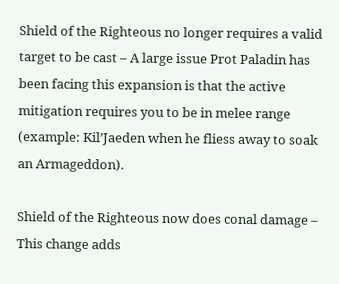Shield of the Righteous no longer requires a valid target to be cast – A large issue Prot Paladin has been facing this expansion is that the active mitigation requires you to be in melee range (example: Kil’Jaeden when he fliess away to soak an Armageddon).

Shield of the Righteous now does conal damage – This change adds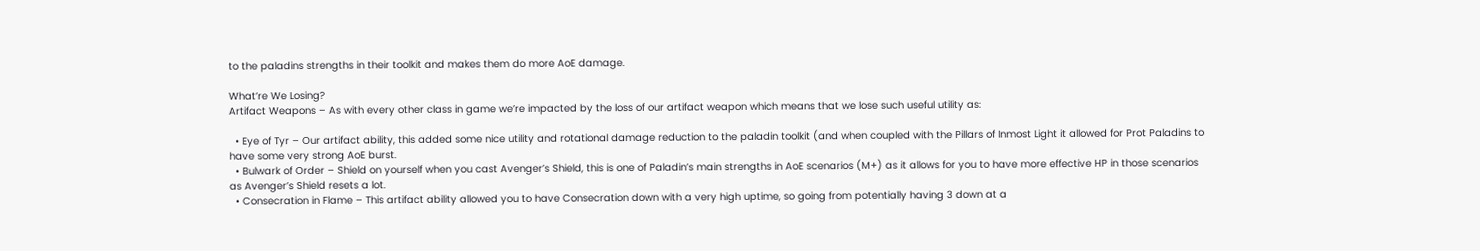to the paladins strengths in their toolkit and makes them do more AoE damage.

What’re We Losing?
Artifact Weapons – As with every other class in game we’re impacted by the loss of our artifact weapon which means that we lose such useful utility as:

  • Eye of Tyr – Our artifact ability, this added some nice utility and rotational damage reduction to the paladin toolkit (and when coupled with the Pillars of Inmost Light it allowed for Prot Paladins to have some very strong AoE burst.
  • Bulwark of Order – Shield on yourself when you cast Avenger’s Shield, this is one of Paladin’s main strengths in AoE scenarios (M+) as it allows for you to have more effective HP in those scenarios as Avenger’s Shield resets a lot.
  • Consecration in Flame – This artifact ability allowed you to have Consecration down with a very high uptime, so going from potentially having 3 down at a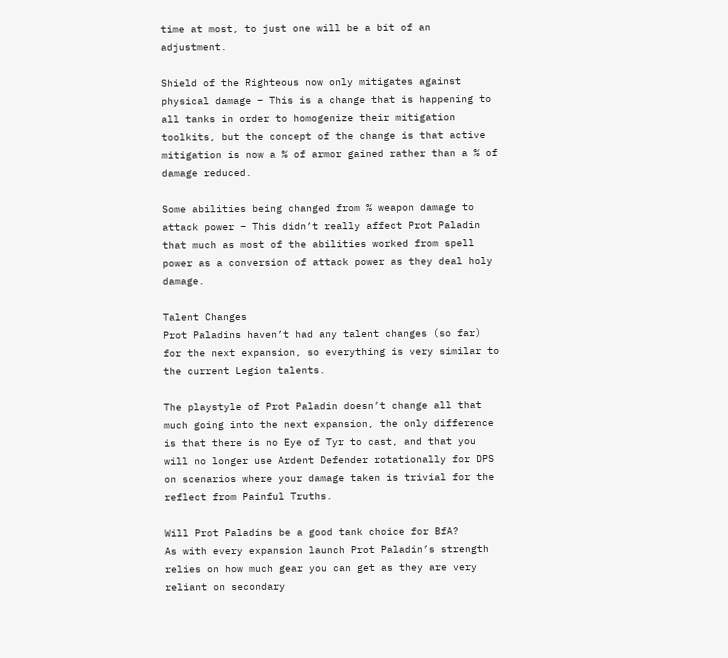time at most, to just one will be a bit of an adjustment.

Shield of the Righteous now only mitigates against physical damage – This is a change that is happening to all tanks in order to homogenize their mitigation toolkits, but the concept of the change is that active mitigation is now a % of armor gained rather than a % of damage reduced.

Some abilities being changed from % weapon damage to attack power – This didn’t really affect Prot Paladin that much as most of the abilities worked from spell power as a conversion of attack power as they deal holy damage.

Talent Changes
Prot Paladins haven’t had any talent changes (so far) for the next expansion, so everything is very similar to the current Legion talents.

The playstyle of Prot Paladin doesn’t change all that much going into the next expansion, the only difference is that there is no Eye of Tyr to cast, and that you will no longer use Ardent Defender rotationally for DPS on scenarios where your damage taken is trivial for the reflect from Painful Truths.

Will Prot Paladins be a good tank choice for BfA?
As with every expansion launch Prot Paladin’s strength relies on how much gear you can get as they are very reliant on secondary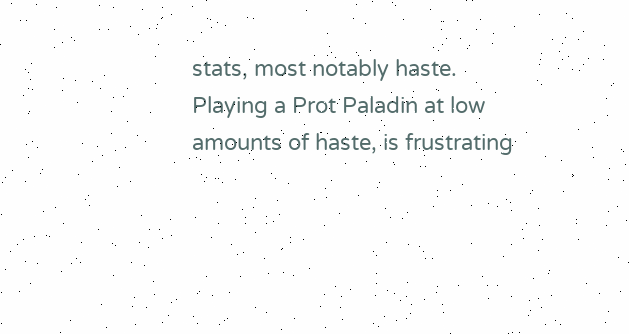stats, most notably haste. Playing a Prot Paladin at low amounts of haste, is frustrating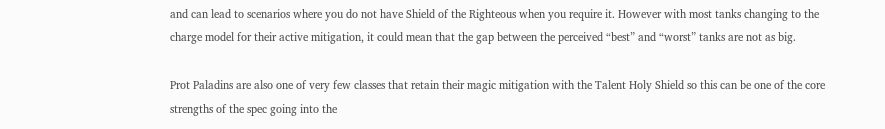and can lead to scenarios where you do not have Shield of the Righteous when you require it. However with most tanks changing to the charge model for their active mitigation, it could mean that the gap between the perceived “best” and “worst” tanks are not as big.

Prot Paladins are also one of very few classes that retain their magic mitigation with the Talent Holy Shield so this can be one of the core strengths of the spec going into the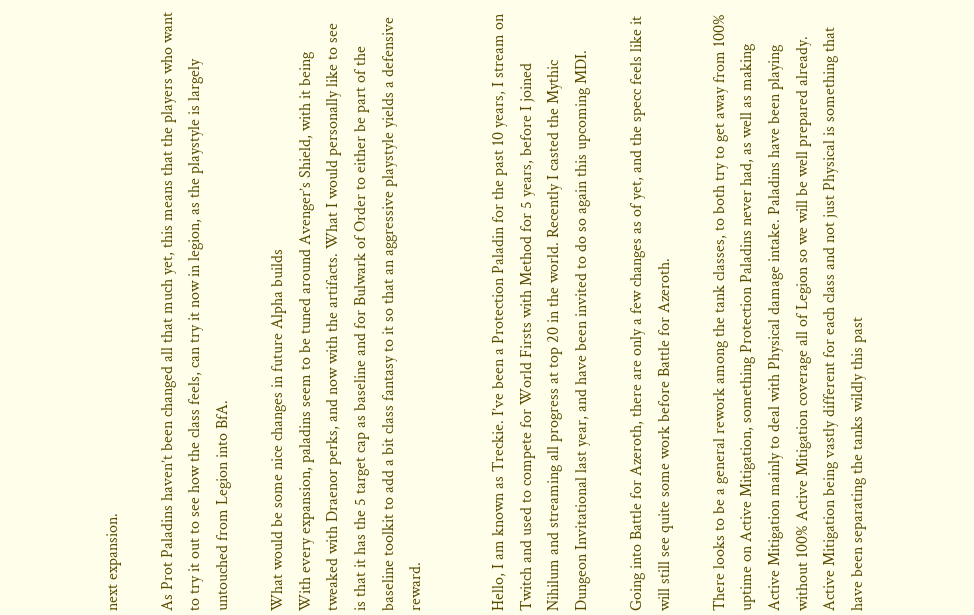next expansion.

As Prot Paladins haven’t been changed all that much yet, this means that the players who want to try it out to see how the class feels, can try it now in legion, as the playstyle is largely untouched from Legion into BfA.

What would be some nice changes in future Alpha builds
With every expansion, paladins seem to be tuned around Avenger’s Shield, with it being tweaked with Draenor perks, and now with the artifacts. What I would personally like to see is that it has the 5 target cap as baseline and for Bulwark of Order to either be part of the baseline toolkit to add a bit class fantasy to it so that an aggressive playstyle yields a defensive reward.


Hello, I am known as Treckie. I’ve been a Protection Paladin for the past 10 years, I stream on Twitch and used to compete for World Firsts with Method for 5 years, before I joined Nihilum and streaming all progress at top 20 in the world. Recently I casted the Mythic Dungeon Invitational last year, and have been invited to do so again this upcoming MDI.

Going into Battle for Azeroth, there are only a few changes as of yet, and the specc feels like it will still see quite some work before Battle for Azeroth.

There looks to be a general rework among the tank classes, to both try to get away from 100% uptime on Active Mitigation, something Protection Paladins never had, as well as making Active Mitigation mainly to deal with Physical damage intake. Paladins have been playing without 100% Active Mitigation coverage all of Legion so we will be well prepared already. Active Mitigation being vastly different for each class and not just Physical is something that have been separating the tanks wildly this past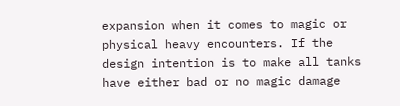expansion when it comes to magic or physical heavy encounters. If the design intention is to make all tanks have either bad or no magic damage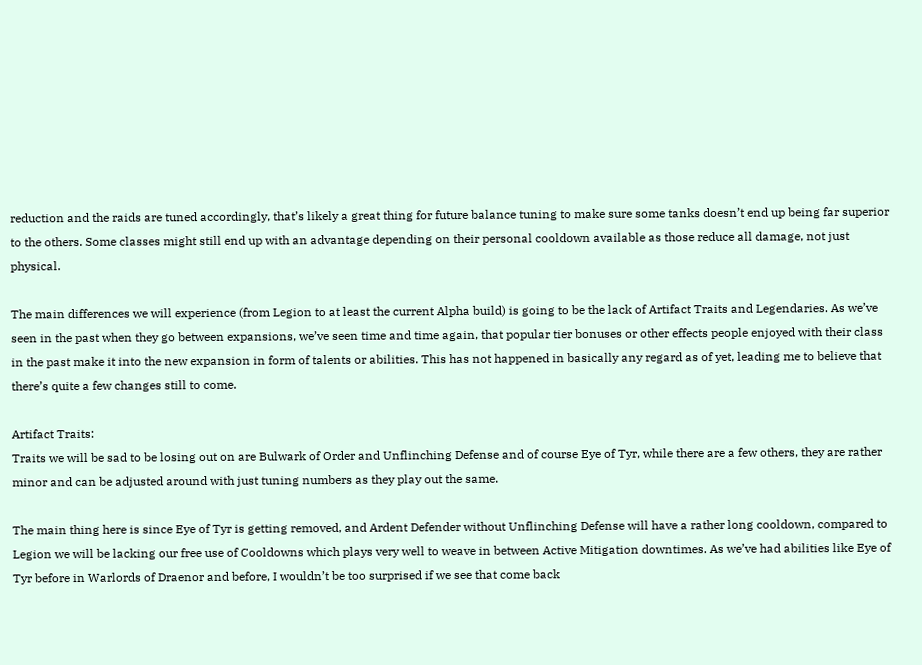reduction and the raids are tuned accordingly, that’s likely a great thing for future balance tuning to make sure some tanks doesn’t end up being far superior to the others. Some classes might still end up with an advantage depending on their personal cooldown available as those reduce all damage, not just physical.

The main differences we will experience (from Legion to at least the current Alpha build) is going to be the lack of Artifact Traits and Legendaries. As we’ve seen in the past when they go between expansions, we’ve seen time and time again, that popular tier bonuses or other effects people enjoyed with their class in the past make it into the new expansion in form of talents or abilities. This has not happened in basically any regard as of yet, leading me to believe that there’s quite a few changes still to come.

Artifact Traits:
Traits we will be sad to be losing out on are Bulwark of Order and Unflinching Defense and of course Eye of Tyr, while there are a few others, they are rather minor and can be adjusted around with just tuning numbers as they play out the same.

The main thing here is since Eye of Tyr is getting removed, and Ardent Defender without Unflinching Defense will have a rather long cooldown, compared to Legion we will be lacking our free use of Cooldowns which plays very well to weave in between Active Mitigation downtimes. As we’ve had abilities like Eye of Tyr before in Warlords of Draenor and before, I wouldn’t be too surprised if we see that come back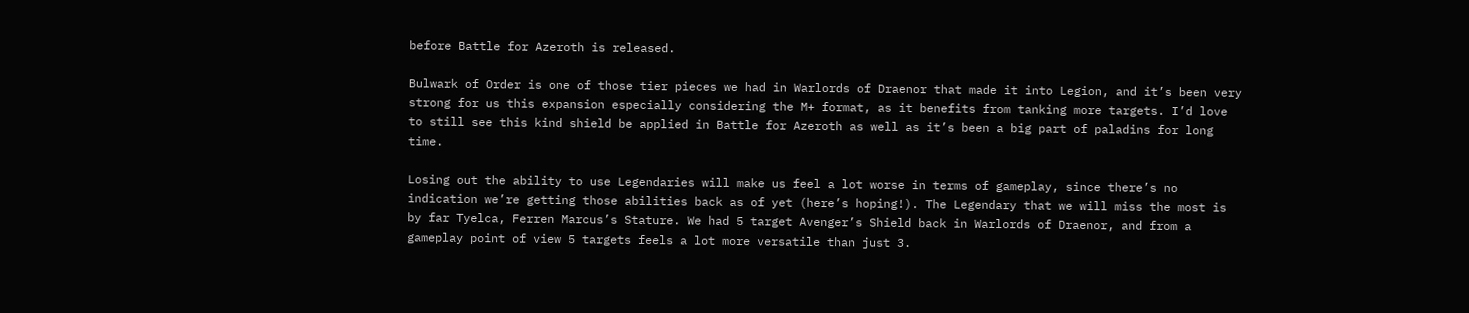before Battle for Azeroth is released.

Bulwark of Order is one of those tier pieces we had in Warlords of Draenor that made it into Legion, and it’s been very strong for us this expansion especially considering the M+ format, as it benefits from tanking more targets. I’d love to still see this kind shield be applied in Battle for Azeroth as well as it’s been a big part of paladins for long time.

Losing out the ability to use Legendaries will make us feel a lot worse in terms of gameplay, since there’s no indication we’re getting those abilities back as of yet (here’s hoping!). The Legendary that we will miss the most is by far Tyelca, Ferren Marcus’s Stature. We had 5 target Avenger’s Shield back in Warlords of Draenor, and from a gameplay point of view 5 targets feels a lot more versatile than just 3.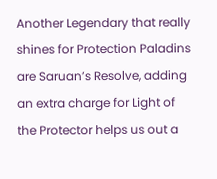Another Legendary that really shines for Protection Paladins are Saruan’s Resolve, adding an extra charge for Light of the Protector helps us out a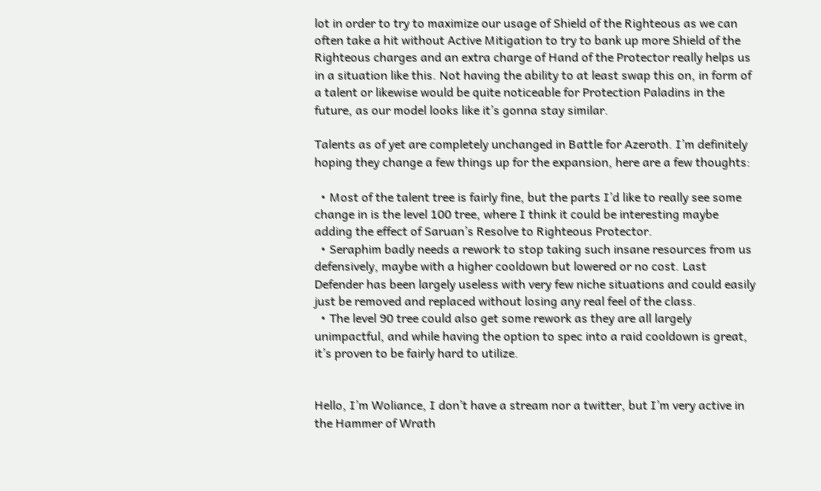lot in order to try to maximize our usage of Shield of the Righteous as we can often take a hit without Active Mitigation to try to bank up more Shield of the Righteous charges and an extra charge of Hand of the Protector really helps us in a situation like this. Not having the ability to at least swap this on, in form of a talent or likewise would be quite noticeable for Protection Paladins in the future, as our model looks like it’s gonna stay similar.

Talents as of yet are completely unchanged in Battle for Azeroth. I’m definitely hoping they change a few things up for the expansion, here are a few thoughts:

  • Most of the talent tree is fairly fine, but the parts I’d like to really see some change in is the level 100 tree, where I think it could be interesting maybe adding the effect of Saruan’s Resolve to Righteous Protector.
  • Seraphim badly needs a rework to stop taking such insane resources from us defensively, maybe with a higher cooldown but lowered or no cost. Last Defender has been largely useless with very few niche situations and could easily just be removed and replaced without losing any real feel of the class.
  • The level 90 tree could also get some rework as they are all largely unimpactful, and while having the option to spec into a raid cooldown is great, it’s proven to be fairly hard to utilize.


Hello, I’m Woliance, I don’t have a stream nor a twitter, but I’m very active in the Hammer of Wrath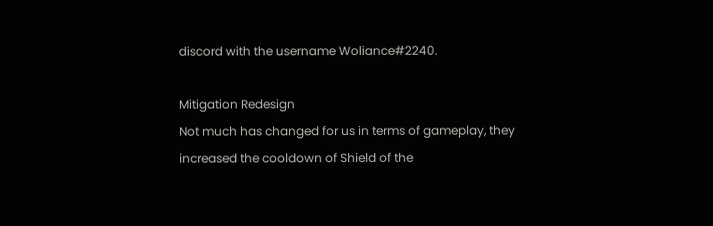discord with the username Woliance#2240.

Mitigation Redesign
Not much has changed for us in terms of gameplay, they increased the cooldown of Shield of the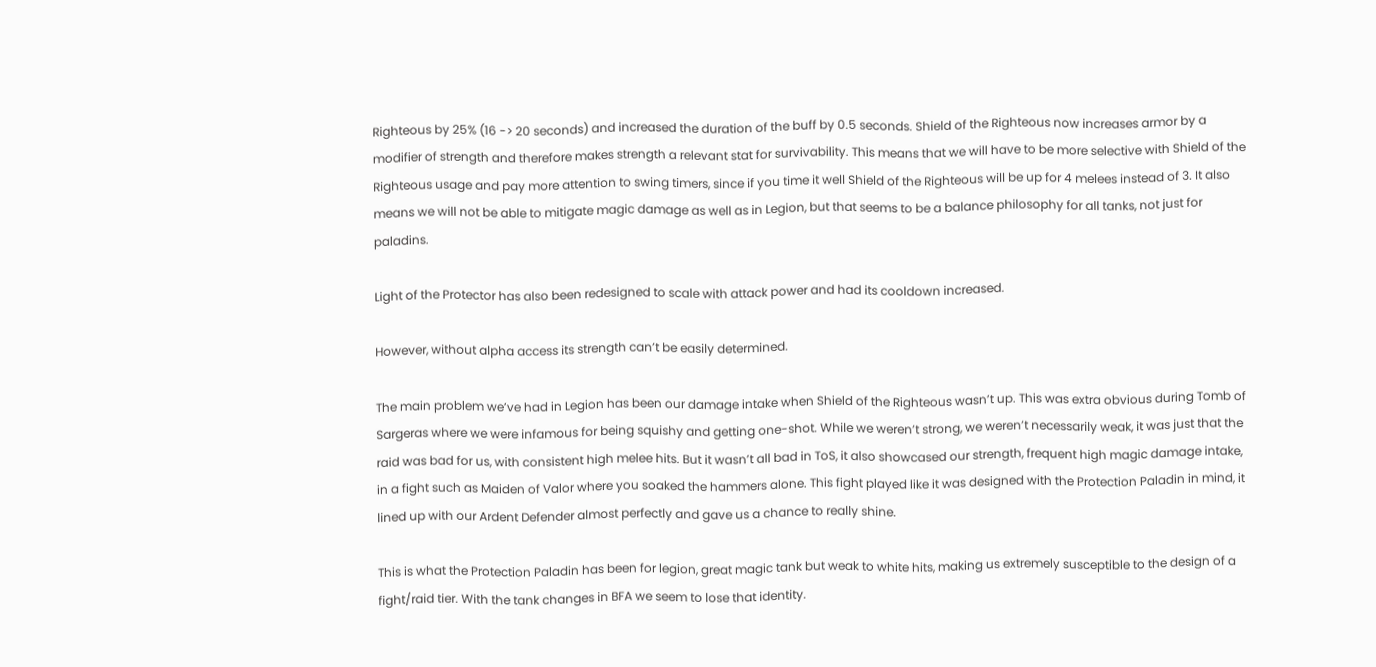Righteous by 25% (16 -> 20 seconds) and increased the duration of the buff by 0.5 seconds. Shield of the Righteous now increases armor by a modifier of strength and therefore makes strength a relevant stat for survivability. This means that we will have to be more selective with Shield of the Righteous usage and pay more attention to swing timers, since if you time it well Shield of the Righteous will be up for 4 melees instead of 3. It also means we will not be able to mitigate magic damage as well as in Legion, but that seems to be a balance philosophy for all tanks, not just for paladins.

Light of the Protector has also been redesigned to scale with attack power and had its cooldown increased.

However, without alpha access its strength can’t be easily determined.

The main problem we’ve had in Legion has been our damage intake when Shield of the Righteous wasn’t up. This was extra obvious during Tomb of Sargeras where we were infamous for being squishy and getting one-shot. While we weren’t strong, we weren’t necessarily weak, it was just that the raid was bad for us, with consistent high melee hits. But it wasn’t all bad in ToS, it also showcased our strength, frequent high magic damage intake, in a fight such as Maiden of Valor where you soaked the hammers alone. This fight played like it was designed with the Protection Paladin in mind, it lined up with our Ardent Defender almost perfectly and gave us a chance to really shine.

This is what the Protection Paladin has been for legion, great magic tank but weak to white hits, making us extremely susceptible to the design of a fight/raid tier. With the tank changes in BFA we seem to lose that identity.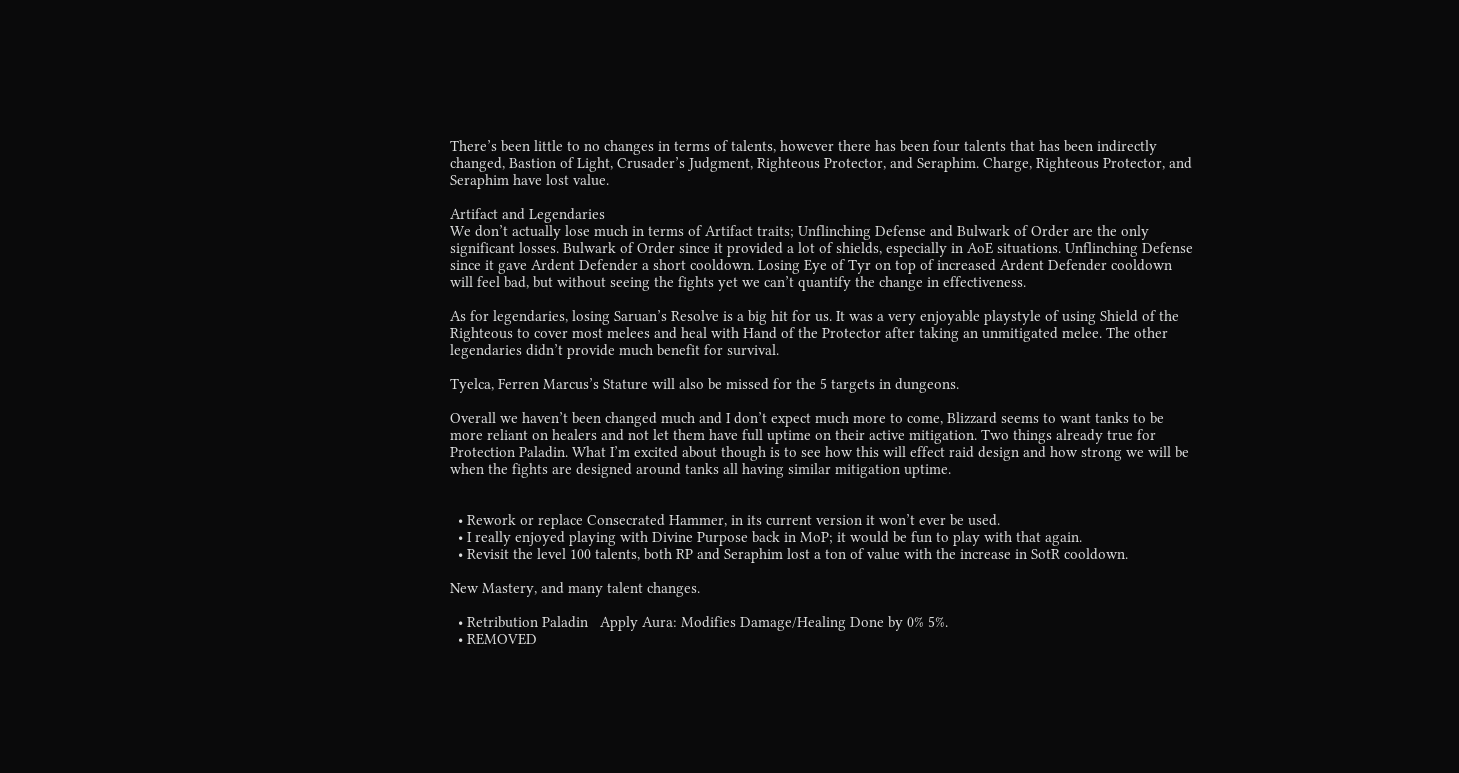There’s been little to no changes in terms of talents, however there has been four talents that has been indirectly changed, Bastion of Light, Crusader’s Judgment, Righteous Protector, and Seraphim. Charge, Righteous Protector, and Seraphim have lost value.

Artifact and Legendaries
We don’t actually lose much in terms of Artifact traits; Unflinching Defense and Bulwark of Order are the only significant losses. Bulwark of Order since it provided a lot of shields, especially in AoE situations. Unflinching Defense since it gave Ardent Defender a short cooldown. Losing Eye of Tyr on top of increased Ardent Defender cooldown will feel bad, but without seeing the fights yet we can’t quantify the change in effectiveness.

As for legendaries, losing Saruan’s Resolve is a big hit for us. It was a very enjoyable playstyle of using Shield of the Righteous to cover most melees and heal with Hand of the Protector after taking an unmitigated melee. The other legendaries didn’t provide much benefit for survival.

Tyelca, Ferren Marcus’s Stature will also be missed for the 5 targets in dungeons.

Overall we haven’t been changed much and I don’t expect much more to come, Blizzard seems to want tanks to be more reliant on healers and not let them have full uptime on their active mitigation. Two things already true for Protection Paladin. What I’m excited about though is to see how this will effect raid design and how strong we will be when the fights are designed around tanks all having similar mitigation uptime.


  • Rework or replace Consecrated Hammer, in its current version it won’t ever be used.
  • I really enjoyed playing with Divine Purpose back in MoP; it would be fun to play with that again.
  • Revisit the level 100 talents, both RP and Seraphim lost a ton of value with the increase in SotR cooldown.

New Mastery, and many talent changes.

  • Retribution Paladin   Apply Aura: Modifies Damage/Healing Done by 0% 5%.
  • REMOVED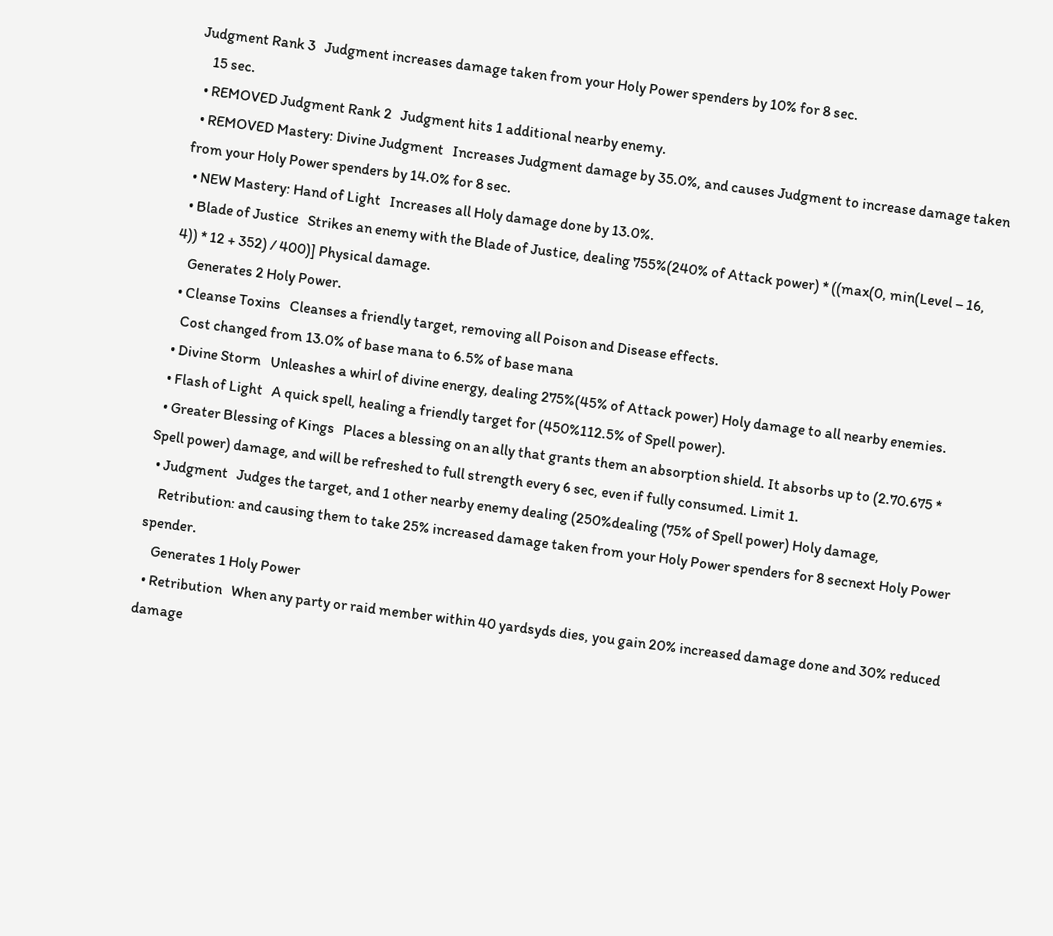Judgment Rank 3   Judgment increases damage taken from your Holy Power spenders by 10% for 8 sec.
    15 sec.
  • REMOVED Judgment Rank 2   Judgment hits 1 additional nearby enemy.
  • REMOVED Mastery: Divine Judgment   Increases Judgment damage by 35.0%, and causes Judgment to increase damage taken from your Holy Power spenders by 14.0% for 8 sec.
  • NEW Mastery: Hand of Light   Increases all Holy damage done by 13.0%.
  • Blade of Justice   Strikes an enemy with the Blade of Justice, dealing 755%(240% of Attack power) * ((max(0, min(Level – 16, 4)) * 12 + 352) / 400)] Physical damage.
    Generates 2 Holy Power.
  • Cleanse Toxins   Cleanses a friendly target, removing all Poison and Disease effects.
    Cost changed from 13.0% of base mana to 6.5% of base mana
  • Divine Storm   Unleashes a whirl of divine energy, dealing 275%(45% of Attack power) Holy damage to all nearby enemies.
  • Flash of Light   A quick spell, healing a friendly target for (450%112.5% of Spell power).
  • Greater Blessing of Kings   Places a blessing on an ally that grants them an absorption shield. It absorbs up to (2.70.675 * Spell power) damage, and will be refreshed to full strength every 6 sec, even if fully consumed. Limit 1.
  • Judgment   Judges the target, and 1 other nearby enemy dealing (250%dealing (75% of Spell power) Holy damage,
    Retribution: and causing them to take 25% increased damage taken from your Holy Power spenders for 8 secnext Holy Power spender.
    Generates 1 Holy Power
  • Retribution   When any party or raid member within 40 yardsyds dies, you gain 20% increased damage done and 30% reduced damage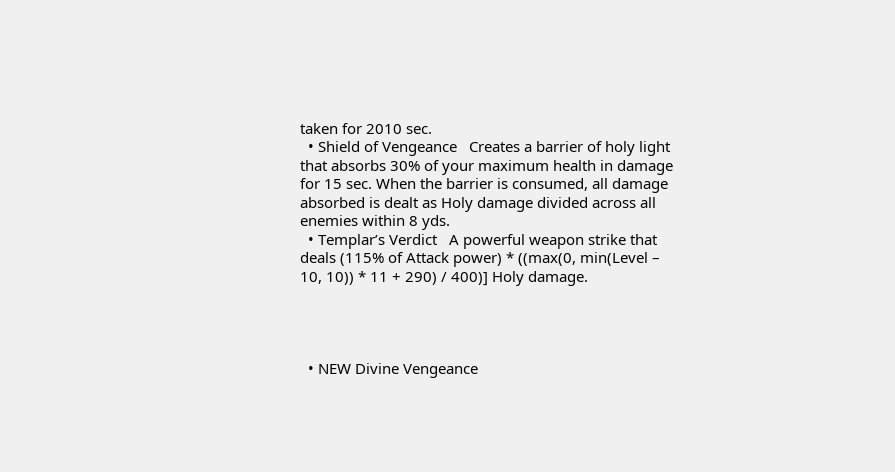taken for 2010 sec.
  • Shield of Vengeance   Creates a barrier of holy light that absorbs 30% of your maximum health in damage for 15 sec. When the barrier is consumed, all damage absorbed is dealt as Holy damage divided across all enemies within 8 yds.
  • Templar’s Verdict   A powerful weapon strike that deals (115% of Attack power) * ((max(0, min(Level – 10, 10)) * 11 + 290) / 400)] Holy damage.




  • NEW Divine Vengeance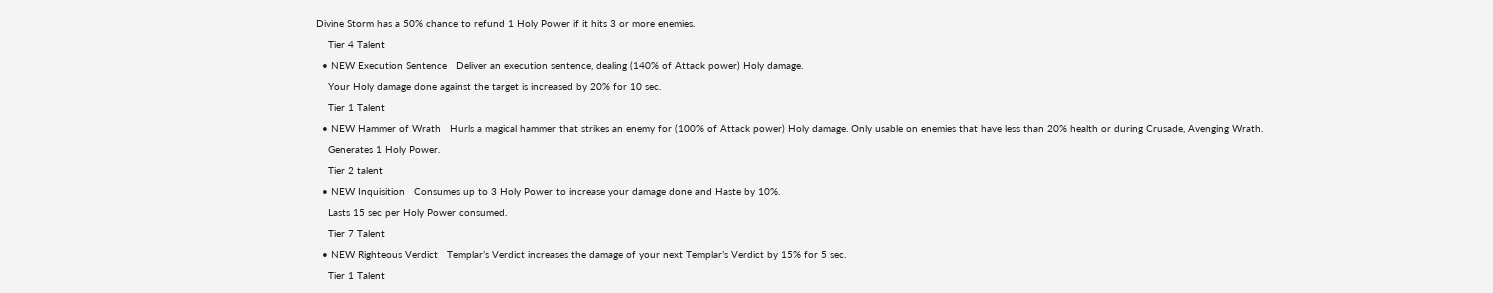Divine Storm has a 50% chance to refund 1 Holy Power if it hits 3 or more enemies.
    Tier 4 Talent
  • NEW Execution Sentence   Deliver an execution sentence, dealing (140% of Attack power) Holy damage.
    Your Holy damage done against the target is increased by 20% for 10 sec.
    Tier 1 Talent
  • NEW Hammer of Wrath   Hurls a magical hammer that strikes an enemy for (100% of Attack power) Holy damage. Only usable on enemies that have less than 20% health or during Crusade, Avenging Wrath.
    Generates 1 Holy Power.
    Tier 2 talent
  • NEW Inquisition   Consumes up to 3 Holy Power to increase your damage done and Haste by 10%.
    Lasts 15 sec per Holy Power consumed.
    Tier 7 Talent
  • NEW Righteous Verdict   Templar’s Verdict increases the damage of your next Templar’s Verdict by 15% for 5 sec.
    Tier 1 Talent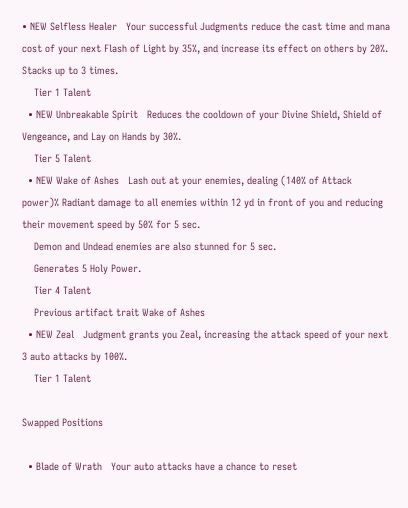• NEW Selfless Healer   Your successful Judgments reduce the cast time and mana cost of your next Flash of Light by 35%, and increase its effect on others by 20%. Stacks up to 3 times.
    Tier 1 Talent
  • NEW Unbreakable Spirit   Reduces the cooldown of your Divine Shield, Shield of Vengeance, and Lay on Hands by 30%.
    Tier 5 Talent
  • NEW Wake of Ashes   Lash out at your enemies, dealing (140% of Attack power)% Radiant damage to all enemies within 12 yd in front of you and reducing their movement speed by 50% for 5 sec.
    Demon and Undead enemies are also stunned for 5 sec.
    Generates 5 Holy Power.
    Tier 4 Talent
    Previous artifact trait Wake of Ashes
  • NEW Zeal   Judgment grants you Zeal, increasing the attack speed of your next 3 auto attacks by 100%.
    Tier 1 Talent

Swapped Positions

  • Blade of Wrath   Your auto attacks have a chance to reset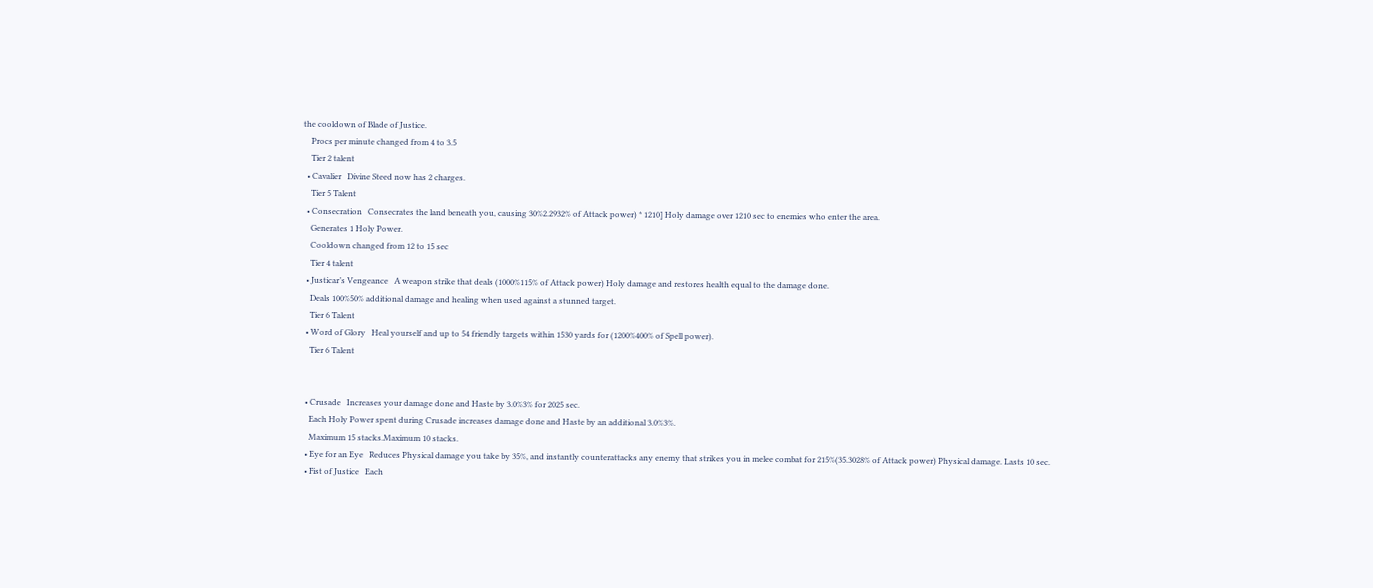the cooldown of Blade of Justice.
    Procs per minute changed from 4 to 3.5
    Tier 2 talent
  • Cavalier   Divine Steed now has 2 charges.
    Tier 5 Talent
  • Consecration   Consecrates the land beneath you, causing 30%2.2932% of Attack power) * 1210] Holy damage over 1210 sec to enemies who enter the area.
    Generates 1 Holy Power.
    Cooldown changed from 12 to 15 sec
    Tier 4 talent
  • Justicar’s Vengeance   A weapon strike that deals (1000%115% of Attack power) Holy damage and restores health equal to the damage done.
    Deals 100%50% additional damage and healing when used against a stunned target.
    Tier 6 Talent
  • Word of Glory   Heal yourself and up to 54 friendly targets within 1530 yards for (1200%400% of Spell power).
    Tier 6 Talent


  • Crusade   Increases your damage done and Haste by 3.0%3% for 2025 sec.
    Each Holy Power spent during Crusade increases damage done and Haste by an additional 3.0%3%.
    Maximum 15 stacks.Maximum 10 stacks.
  • Eye for an Eye   Reduces Physical damage you take by 35%, and instantly counterattacks any enemy that strikes you in melee combat for 215%(35.3028% of Attack power) Physical damage. Lasts 10 sec.
  • Fist of Justice   Each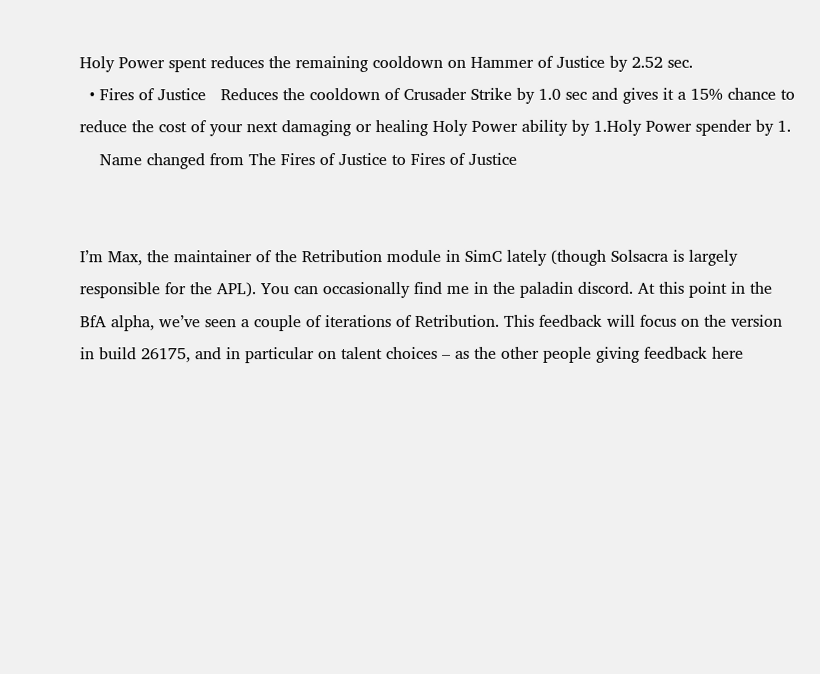Holy Power spent reduces the remaining cooldown on Hammer of Justice by 2.52 sec.
  • Fires of Justice   Reduces the cooldown of Crusader Strike by 1.0 sec and gives it a 15% chance to reduce the cost of your next damaging or healing Holy Power ability by 1.Holy Power spender by 1.
    Name changed from The Fires of Justice to Fires of Justice


I’m Max, the maintainer of the Retribution module in SimC lately (though Solsacra is largely responsible for the APL). You can occasionally find me in the paladin discord. At this point in the BfA alpha, we’ve seen a couple of iterations of Retribution. This feedback will focus on the version in build 26175, and in particular on talent choices – as the other people giving feedback here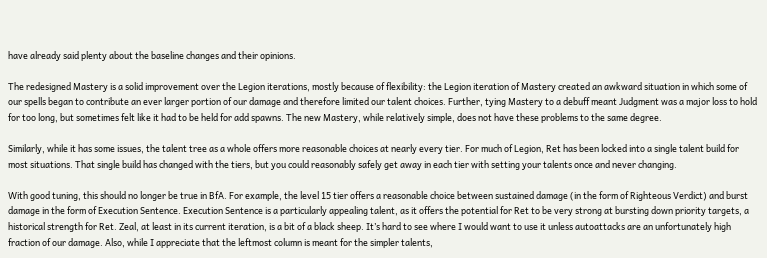have already said plenty about the baseline changes and their opinions.

The redesigned Mastery is a solid improvement over the Legion iterations, mostly because of flexibility: the Legion iteration of Mastery created an awkward situation in which some of our spells began to contribute an ever larger portion of our damage and therefore limited our talent choices. Further, tying Mastery to a debuff meant Judgment was a major loss to hold for too long, but sometimes felt like it had to be held for add spawns. The new Mastery, while relatively simple, does not have these problems to the same degree.

Similarly, while it has some issues, the talent tree as a whole offers more reasonable choices at nearly every tier. For much of Legion, Ret has been locked into a single talent build for most situations. That single build has changed with the tiers, but you could reasonably safely get away in each tier with setting your talents once and never changing.

With good tuning, this should no longer be true in BfA. For example, the level 15 tier offers a reasonable choice between sustained damage (in the form of Righteous Verdict) and burst damage in the form of Execution Sentence. Execution Sentence is a particularly appealing talent, as it offers the potential for Ret to be very strong at bursting down priority targets, a historical strength for Ret. Zeal, at least in its current iteration, is a bit of a black sheep. It’s hard to see where I would want to use it unless autoattacks are an unfortunately high fraction of our damage. Also, while I appreciate that the leftmost column is meant for the simpler talents,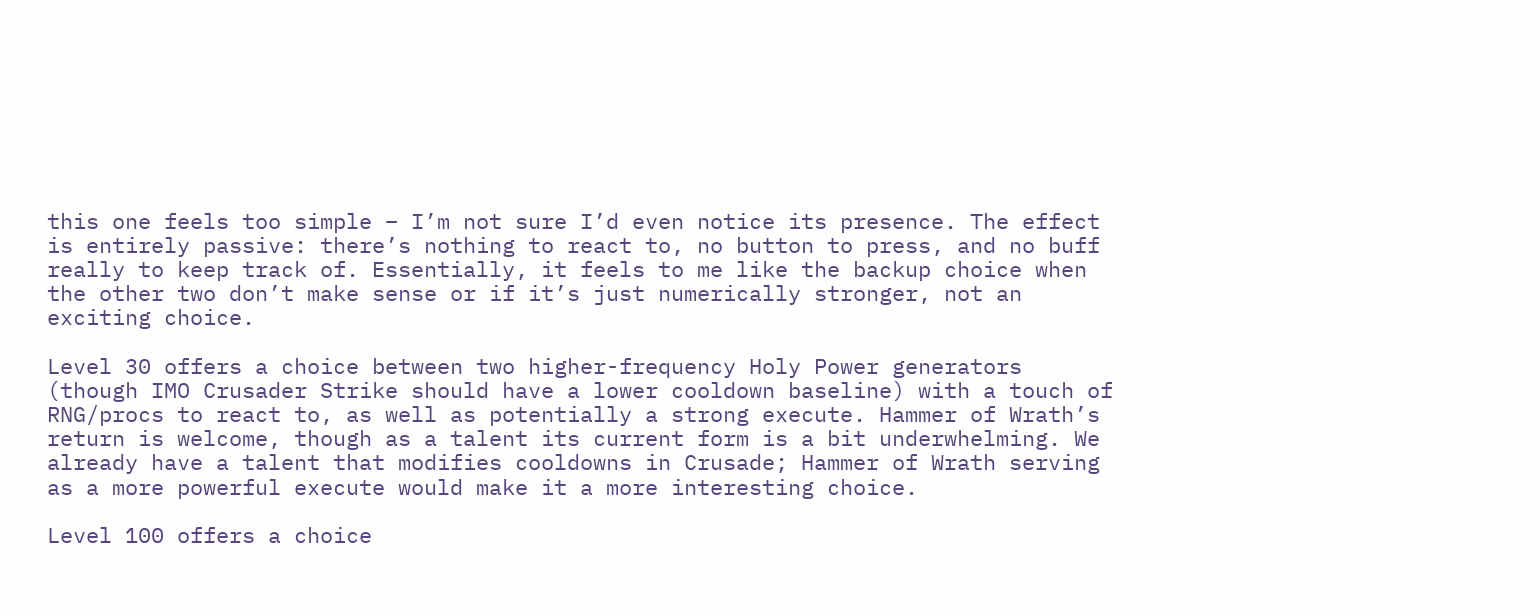this one feels too simple – I’m not sure I’d even notice its presence. The effect is entirely passive: there’s nothing to react to, no button to press, and no buff really to keep track of. Essentially, it feels to me like the backup choice when the other two don’t make sense or if it’s just numerically stronger, not an exciting choice.

Level 30 offers a choice between two higher-frequency Holy Power generators (though IMO Crusader Strike should have a lower cooldown baseline) with a touch of RNG/procs to react to, as well as potentially a strong execute. Hammer of Wrath’s return is welcome, though as a talent its current form is a bit underwhelming. We already have a talent that modifies cooldowns in Crusade; Hammer of Wrath serving as a more powerful execute would make it a more interesting choice.

Level 100 offers a choice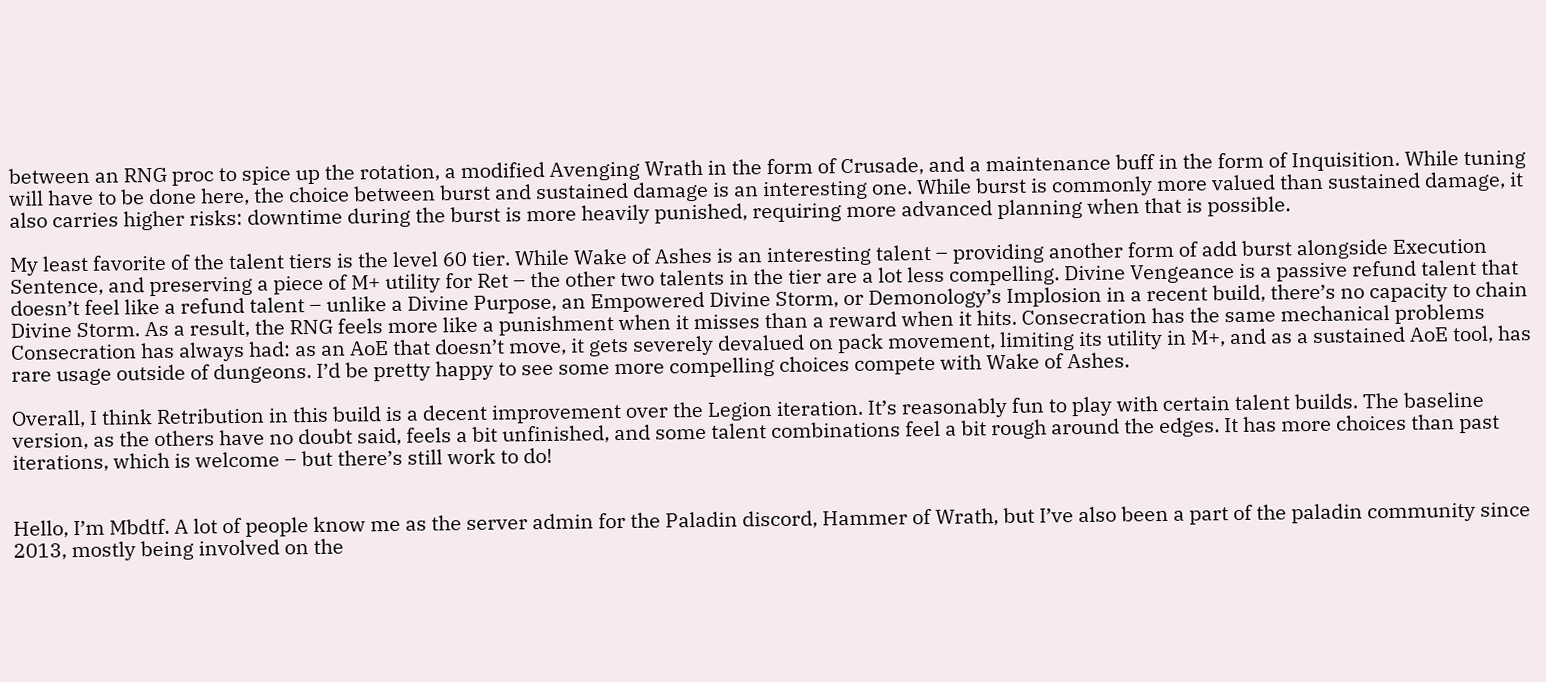between an RNG proc to spice up the rotation, a modified Avenging Wrath in the form of Crusade, and a maintenance buff in the form of Inquisition. While tuning will have to be done here, the choice between burst and sustained damage is an interesting one. While burst is commonly more valued than sustained damage, it also carries higher risks: downtime during the burst is more heavily punished, requiring more advanced planning when that is possible.

My least favorite of the talent tiers is the level 60 tier. While Wake of Ashes is an interesting talent – providing another form of add burst alongside Execution Sentence, and preserving a piece of M+ utility for Ret – the other two talents in the tier are a lot less compelling. Divine Vengeance is a passive refund talent that doesn’t feel like a refund talent – unlike a Divine Purpose, an Empowered Divine Storm, or Demonology’s Implosion in a recent build, there’s no capacity to chain Divine Storm. As a result, the RNG feels more like a punishment when it misses than a reward when it hits. Consecration has the same mechanical problems Consecration has always had: as an AoE that doesn’t move, it gets severely devalued on pack movement, limiting its utility in M+, and as a sustained AoE tool, has rare usage outside of dungeons. I’d be pretty happy to see some more compelling choices compete with Wake of Ashes.

Overall, I think Retribution in this build is a decent improvement over the Legion iteration. It’s reasonably fun to play with certain talent builds. The baseline version, as the others have no doubt said, feels a bit unfinished, and some talent combinations feel a bit rough around the edges. It has more choices than past iterations, which is welcome – but there’s still work to do!


Hello, I’m Mbdtf. A lot of people know me as the server admin for the Paladin discord, Hammer of Wrath, but I’ve also been a part of the paladin community since 2013, mostly being involved on the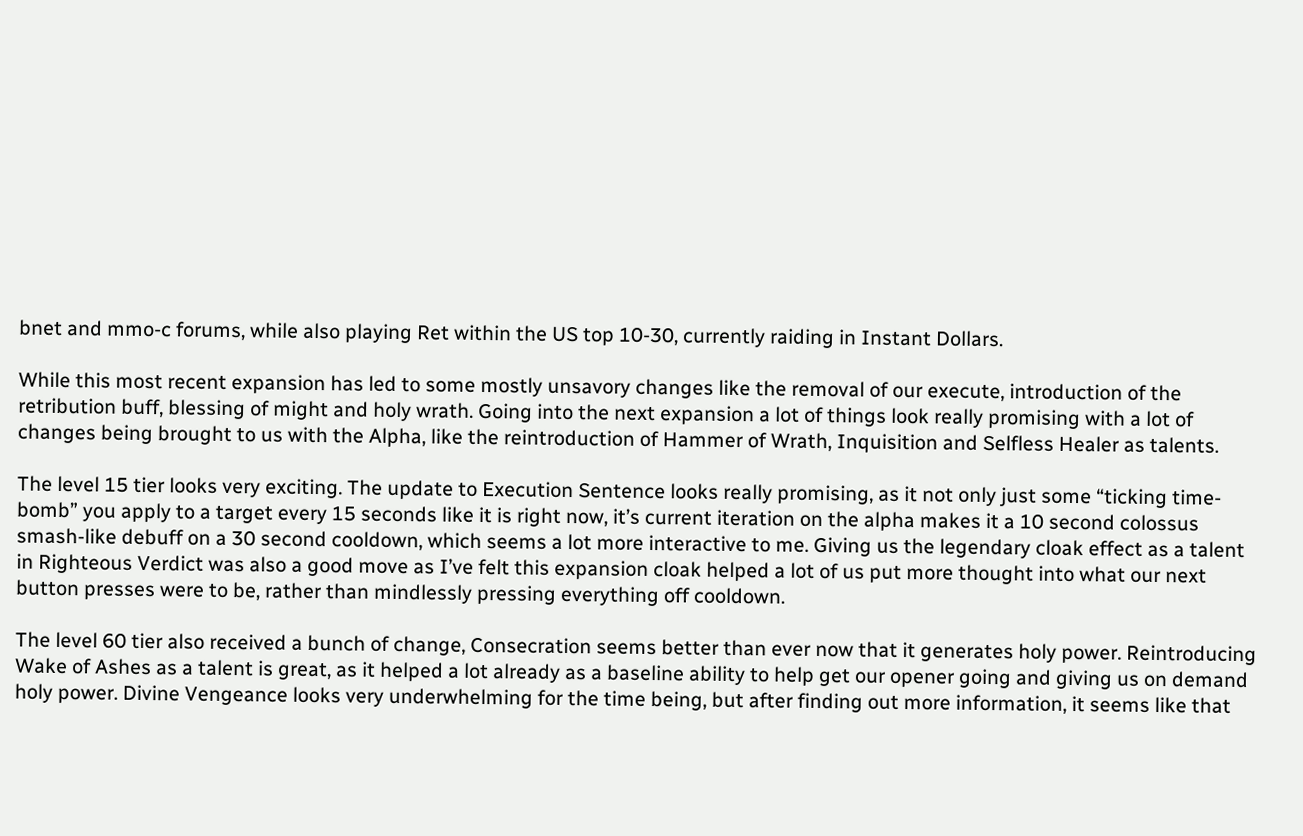bnet and mmo-c forums, while also playing Ret within the US top 10-30, currently raiding in Instant Dollars.

While this most recent expansion has led to some mostly unsavory changes like the removal of our execute, introduction of the retribution buff, blessing of might and holy wrath. Going into the next expansion a lot of things look really promising with a lot of changes being brought to us with the Alpha, like the reintroduction of Hammer of Wrath, Inquisition and Selfless Healer as talents.

The level 15 tier looks very exciting. The update to Execution Sentence looks really promising, as it not only just some “ticking time-bomb” you apply to a target every 15 seconds like it is right now, it’s current iteration on the alpha makes it a 10 second colossus smash-like debuff on a 30 second cooldown, which seems a lot more interactive to me. Giving us the legendary cloak effect as a talent in Righteous Verdict was also a good move as I’ve felt this expansion cloak helped a lot of us put more thought into what our next button presses were to be, rather than mindlessly pressing everything off cooldown.

The level 60 tier also received a bunch of change, Consecration seems better than ever now that it generates holy power. Reintroducing Wake of Ashes as a talent is great, as it helped a lot already as a baseline ability to help get our opener going and giving us on demand holy power. Divine Vengeance looks very underwhelming for the time being, but after finding out more information, it seems like that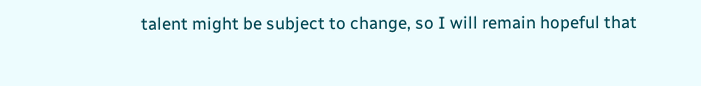talent might be subject to change, so I will remain hopeful that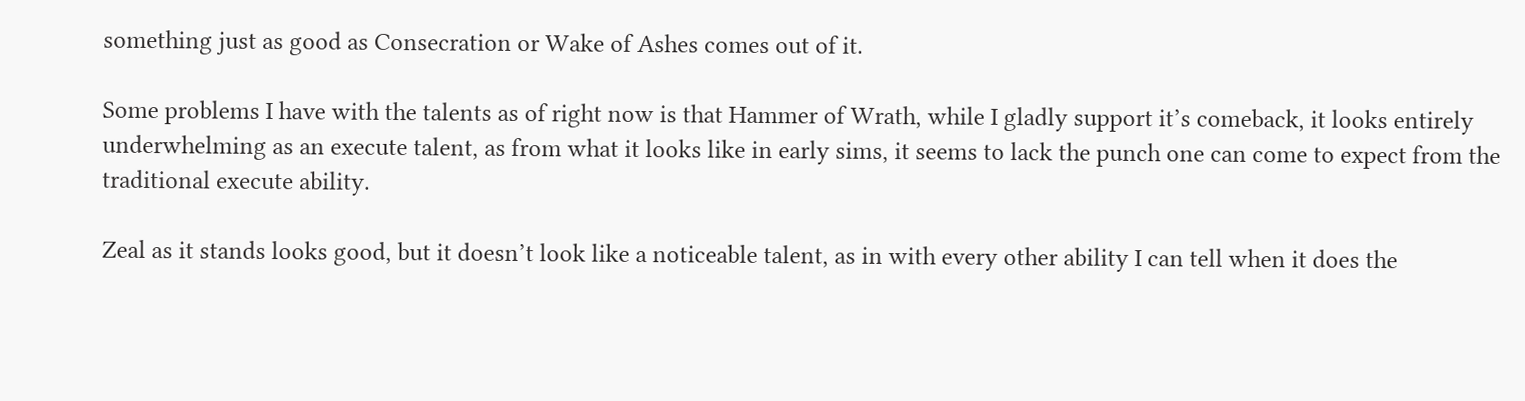something just as good as Consecration or Wake of Ashes comes out of it.

Some problems I have with the talents as of right now is that Hammer of Wrath, while I gladly support it’s comeback, it looks entirely underwhelming as an execute talent, as from what it looks like in early sims, it seems to lack the punch one can come to expect from the traditional execute ability.

Zeal as it stands looks good, but it doesn’t look like a noticeable talent, as in with every other ability I can tell when it does the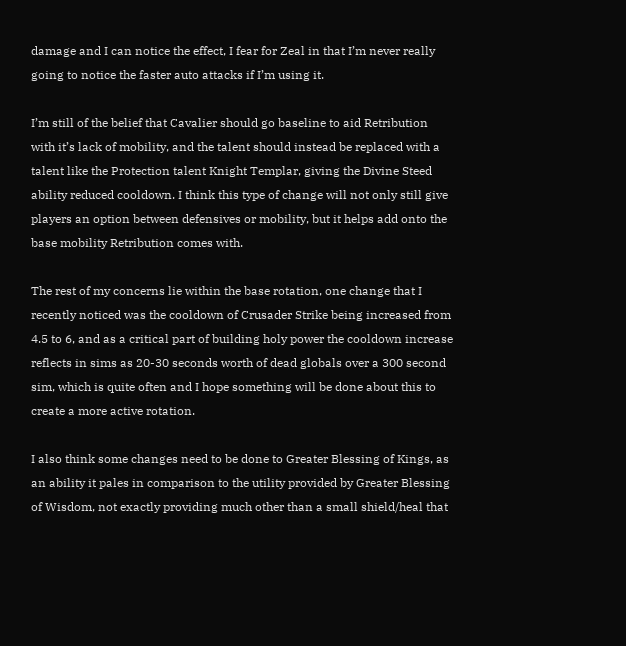damage and I can notice the effect, I fear for Zeal in that I’m never really going to notice the faster auto attacks if I’m using it.

I’m still of the belief that Cavalier should go baseline to aid Retribution with it’s lack of mobility, and the talent should instead be replaced with a talent like the Protection talent Knight Templar, giving the Divine Steed ability reduced cooldown. I think this type of change will not only still give players an option between defensives or mobility, but it helps add onto the base mobility Retribution comes with.

The rest of my concerns lie within the base rotation, one change that I recently noticed was the cooldown of Crusader Strike being increased from 4.5 to 6, and as a critical part of building holy power the cooldown increase reflects in sims as 20-30 seconds worth of dead globals over a 300 second sim, which is quite often and I hope something will be done about this to create a more active rotation.

I also think some changes need to be done to Greater Blessing of Kings, as an ability it pales in comparison to the utility provided by Greater Blessing of Wisdom, not exactly providing much other than a small shield/heal that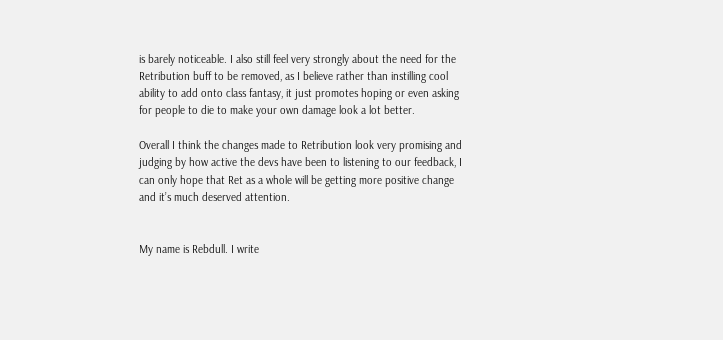is barely noticeable. I also still feel very strongly about the need for the Retribution buff to be removed, as I believe rather than instilling cool ability to add onto class fantasy, it just promotes hoping or even asking for people to die to make your own damage look a lot better.

Overall I think the changes made to Retribution look very promising and judging by how active the devs have been to listening to our feedback, I can only hope that Ret as a whole will be getting more positive change and it’s much deserved attention.


My name is Rebdull. I write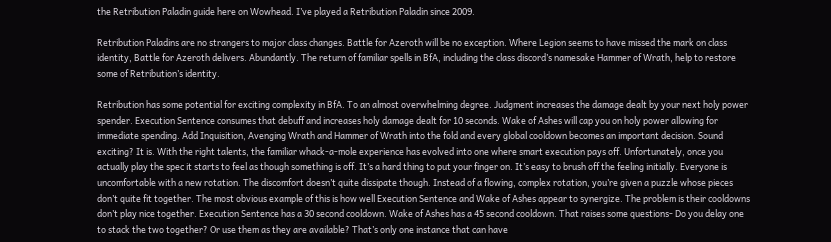the Retribution Paladin guide here on Wowhead. I’ve played a Retribution Paladin since 2009.

Retribution Paladins are no strangers to major class changes. Battle for Azeroth will be no exception. Where Legion seems to have missed the mark on class identity, Battle for Azeroth delivers. Abundantly. The return of familiar spells in BfA, including the class discord’s namesake Hammer of Wrath, help to restore some of Retribution’s identity.

Retribution has some potential for exciting complexity in BfA. To an almost overwhelming degree. Judgment increases the damage dealt by your next holy power spender. Execution Sentence consumes that debuff and increases holy damage dealt for 10 seconds. Wake of Ashes will cap you on holy power allowing for immediate spending. Add Inquisition, Avenging Wrath and Hammer of Wrath into the fold and every global cooldown becomes an important decision. Sound exciting? It is. With the right talents, the familiar whack-a-mole experience has evolved into one where smart execution pays off. Unfortunately, once you actually play the spec it starts to feel as though something is off. It’s a hard thing to put your finger on. It’s easy to brush off the feeling initially. Everyone is uncomfortable with a new rotation. The discomfort doesn’t quite dissipate though. Instead of a flowing, complex rotation, you’re given a puzzle whose pieces don’t quite fit together. The most obvious example of this is how well Execution Sentence and Wake of Ashes appear to synergize. The problem is their cooldowns don’t play nice together. Execution Sentence has a 30 second cooldown. Wake of Ashes has a 45 second cooldown. That raises some questions- Do you delay one to stack the two together? Or use them as they are available? That’s only one instance that can have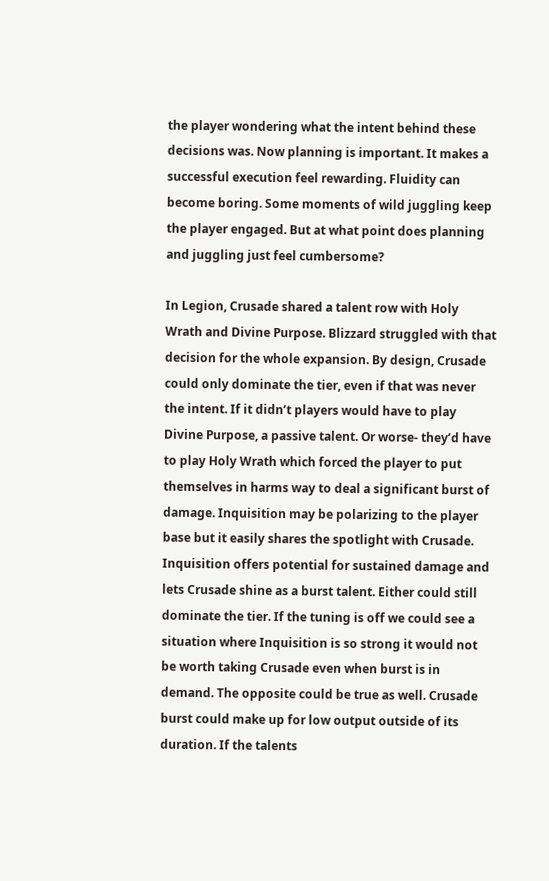the player wondering what the intent behind these decisions was. Now planning is important. It makes a successful execution feel rewarding. Fluidity can become boring. Some moments of wild juggling keep the player engaged. But at what point does planning and juggling just feel cumbersome?

In Legion, Crusade shared a talent row with Holy Wrath and Divine Purpose. Blizzard struggled with that decision for the whole expansion. By design, Crusade could only dominate the tier, even if that was never the intent. If it didn’t players would have to play Divine Purpose, a passive talent. Or worse- they’d have to play Holy Wrath which forced the player to put themselves in harms way to deal a significant burst of damage. Inquisition may be polarizing to the player base but it easily shares the spotlight with Crusade. Inquisition offers potential for sustained damage and lets Crusade shine as a burst talent. Either could still dominate the tier. If the tuning is off we could see a situation where Inquisition is so strong it would not be worth taking Crusade even when burst is in demand. The opposite could be true as well. Crusade burst could make up for low output outside of its duration. If the talents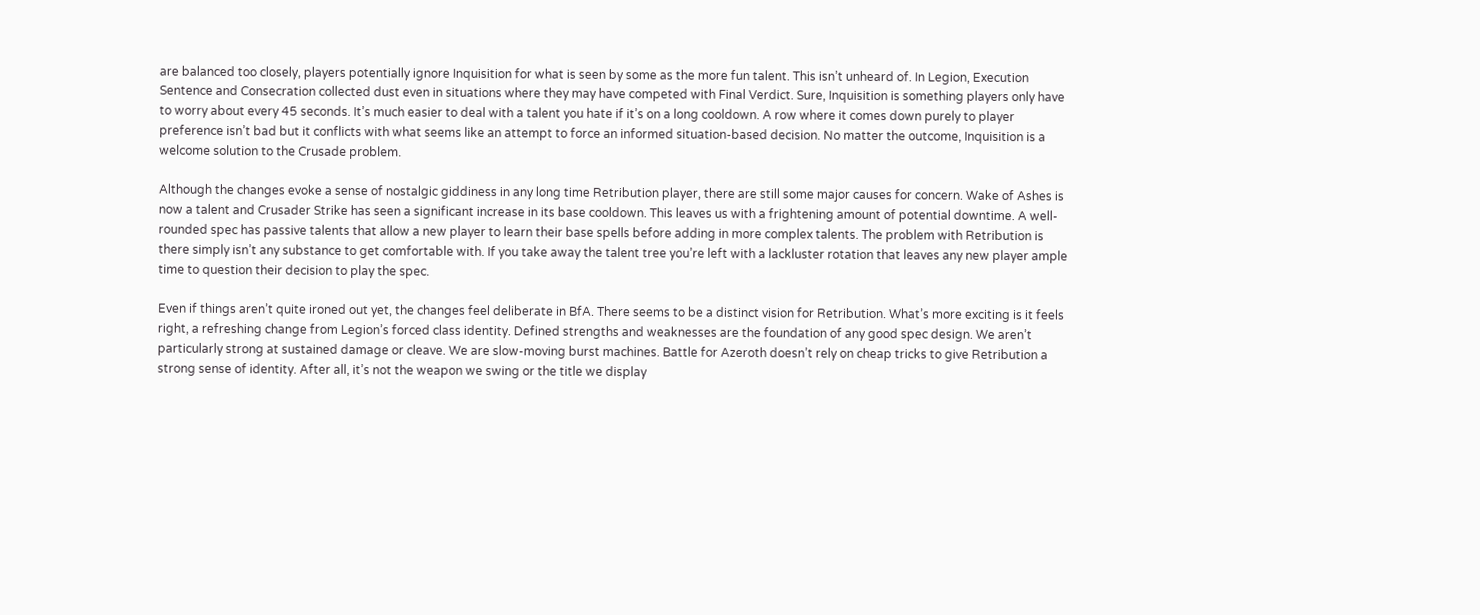are balanced too closely, players potentially ignore Inquisition for what is seen by some as the more fun talent. This isn’t unheard of. In Legion, Execution Sentence and Consecration collected dust even in situations where they may have competed with Final Verdict. Sure, Inquisition is something players only have to worry about every 45 seconds. It’s much easier to deal with a talent you hate if it’s on a long cooldown. A row where it comes down purely to player preference isn’t bad but it conflicts with what seems like an attempt to force an informed situation-based decision. No matter the outcome, Inquisition is a welcome solution to the Crusade problem.

Although the changes evoke a sense of nostalgic giddiness in any long time Retribution player, there are still some major causes for concern. Wake of Ashes is now a talent and Crusader Strike has seen a significant increase in its base cooldown. This leaves us with a frightening amount of potential downtime. A well-rounded spec has passive talents that allow a new player to learn their base spells before adding in more complex talents. The problem with Retribution is there simply isn’t any substance to get comfortable with. If you take away the talent tree you’re left with a lackluster rotation that leaves any new player ample time to question their decision to play the spec.

Even if things aren’t quite ironed out yet, the changes feel deliberate in BfA. There seems to be a distinct vision for Retribution. What’s more exciting is it feels right, a refreshing change from Legion’s forced class identity. Defined strengths and weaknesses are the foundation of any good spec design. We aren’t particularly strong at sustained damage or cleave. We are slow-moving burst machines. Battle for Azeroth doesn’t rely on cheap tricks to give Retribution a strong sense of identity. After all, it’s not the weapon we swing or the title we display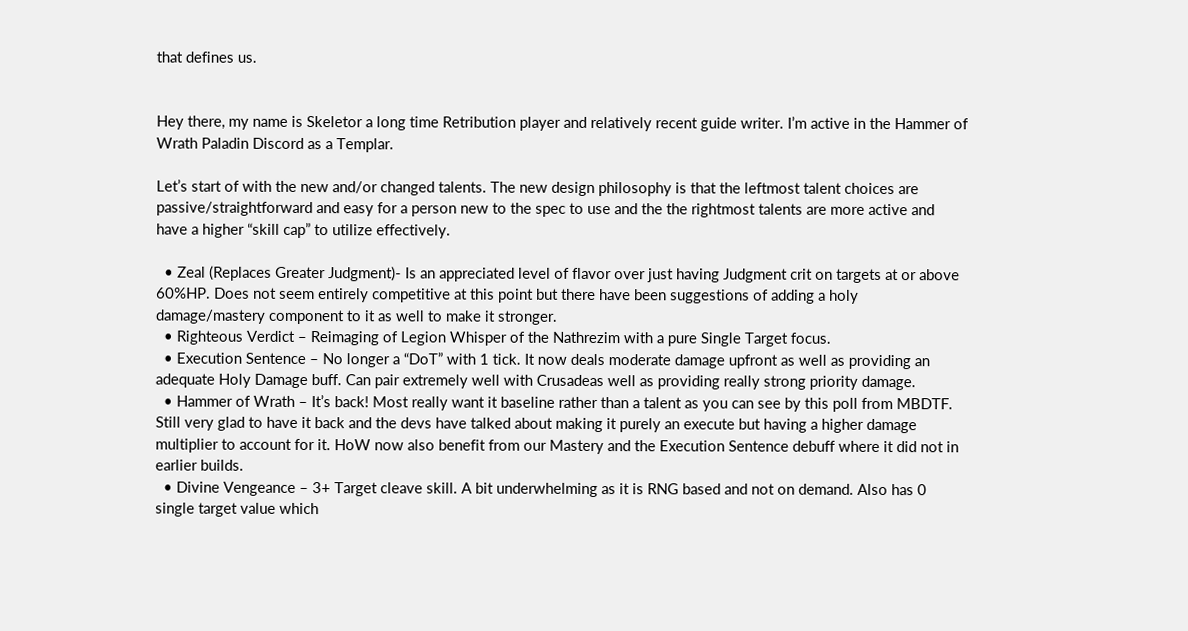that defines us.


Hey there, my name is Skeletor a long time Retribution player and relatively recent guide writer. I’m active in the Hammer of Wrath Paladin Discord as a Templar.

Let’s start of with the new and/or changed talents. The new design philosophy is that the leftmost talent choices are passive/straightforward and easy for a person new to the spec to use and the the rightmost talents are more active and have a higher “skill cap” to utilize effectively.

  • Zeal (Replaces Greater Judgment)- Is an appreciated level of flavor over just having Judgment crit on targets at or above 60%HP. Does not seem entirely competitive at this point but there have been suggestions of adding a holy damage/mastery component to it as well to make it stronger.
  • Righteous Verdict – Reimaging of Legion Whisper of the Nathrezim with a pure Single Target focus.
  • Execution Sentence – No longer a “DoT” with 1 tick. It now deals moderate damage upfront as well as providing an adequate Holy Damage buff. Can pair extremely well with Crusadeas well as providing really strong priority damage.
  • Hammer of Wrath – It’s back! Most really want it baseline rather than a talent as you can see by this poll from MBDTF. Still very glad to have it back and the devs have talked about making it purely an execute but having a higher damage multiplier to account for it. HoW now also benefit from our Mastery and the Execution Sentence debuff where it did not in earlier builds.
  • Divine Vengeance – 3+ Target cleave skill. A bit underwhelming as it is RNG based and not on demand. Also has 0 single target value which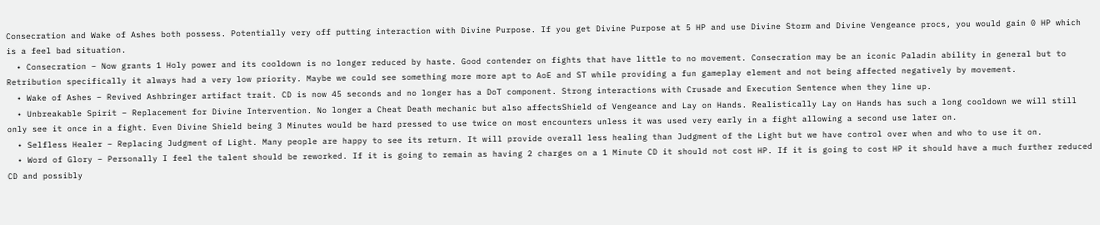Consecration and Wake of Ashes both possess. Potentially very off putting interaction with Divine Purpose. If you get Divine Purpose at 5 HP and use Divine Storm and Divine Vengeance procs, you would gain 0 HP which is a feel bad situation.
  • Consecration – Now grants 1 Holy power and its cooldown is no longer reduced by haste. Good contender on fights that have little to no movement. Consecration may be an iconic Paladin ability in general but to Retribution specifically it always had a very low priority. Maybe we could see something more more apt to AoE and ST while providing a fun gameplay element and not being affected negatively by movement.
  • Wake of Ashes – Revived Ashbringer artifact trait. CD is now 45 seconds and no longer has a DoT component. Strong interactions with Crusade and Execution Sentence when they line up.
  • Unbreakable Spirit – Replacement for Divine Intervention. No longer a Cheat Death mechanic but also affectsShield of Vengeance and Lay on Hands. Realistically Lay on Hands has such a long cooldown we will still only see it once in a fight. Even Divine Shield being 3 Minutes would be hard pressed to use twice on most encounters unless it was used very early in a fight allowing a second use later on.
  • Selfless Healer – Replacing Judgment of Light. Many people are happy to see its return. It will provide overall less healing than Judgment of the Light but we have control over when and who to use it on.
  • Word of Glory – Personally I feel the talent should be reworked. If it is going to remain as having 2 charges on a 1 Minute CD it should not cost HP. If it is going to cost HP it should have a much further reduced CD and possibly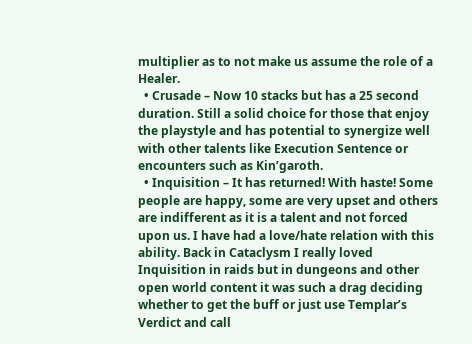multiplier as to not make us assume the role of a Healer.
  • Crusade – Now 10 stacks but has a 25 second duration. Still a solid choice for those that enjoy the playstyle and has potential to synergize well with other talents like Execution Sentence or encounters such as Kin’garoth.
  • Inquisition – It has returned! With haste! Some people are happy, some are very upset and others are indifferent as it is a talent and not forced upon us. I have had a love/hate relation with this ability. Back in Cataclysm I really loved Inquisition in raids but in dungeons and other open world content it was such a drag deciding whether to get the buff or just use Templar’s Verdict and call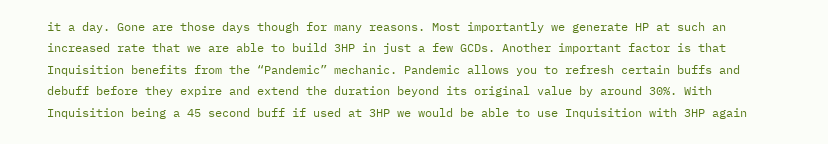it a day. Gone are those days though for many reasons. Most importantly we generate HP at such an increased rate that we are able to build 3HP in just a few GCDs. Another important factor is that Inquisition benefits from the “Pandemic” mechanic. Pandemic allows you to refresh certain buffs and debuff before they expire and extend the duration beyond its original value by around 30%. With Inquisition being a 45 second buff if used at 3HP we would be able to use Inquisition with 3HP again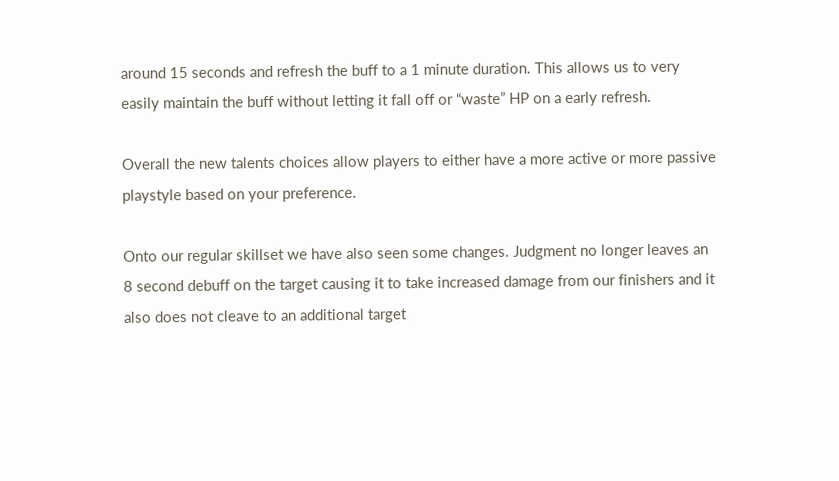around 15 seconds and refresh the buff to a 1 minute duration. This allows us to very easily maintain the buff without letting it fall off or “waste” HP on a early refresh.

Overall the new talents choices allow players to either have a more active or more passive playstyle based on your preference.

Onto our regular skillset we have also seen some changes. Judgment no longer leaves an 8 second debuff on the target causing it to take increased damage from our finishers and it also does not cleave to an additional target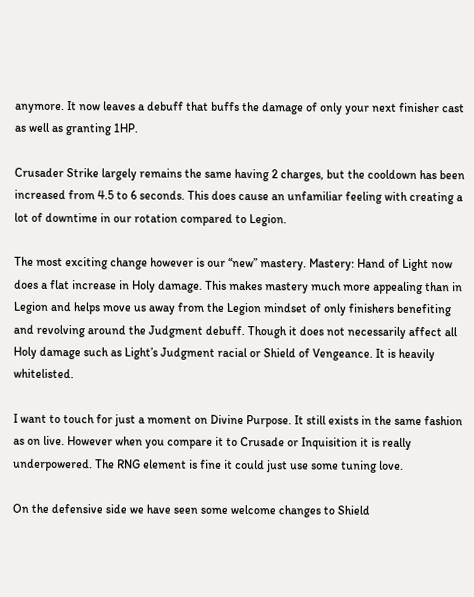anymore. It now leaves a debuff that buffs the damage of only your next finisher cast as well as granting 1HP.

Crusader Strike largely remains the same having 2 charges, but the cooldown has been increased from 4.5 to 6 seconds. This does cause an unfamiliar feeling with creating a lot of downtime in our rotation compared to Legion.

The most exciting change however is our “new” mastery. Mastery: Hand of Light now does a flat increase in Holy damage. This makes mastery much more appealing than in Legion and helps move us away from the Legion mindset of only finishers benefiting and revolving around the Judgment debuff. Though it does not necessarily affect all Holy damage such as Light’s Judgment racial or Shield of Vengeance. It is heavily whitelisted.

I want to touch for just a moment on Divine Purpose. It still exists in the same fashion as on live. However when you compare it to Crusade or Inquisition it is really underpowered. The RNG element is fine it could just use some tuning love.

On the defensive side we have seen some welcome changes to Shield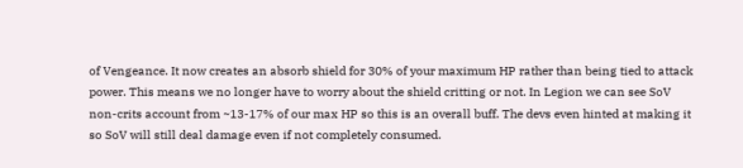of Vengeance. It now creates an absorb shield for 30% of your maximum HP rather than being tied to attack power. This means we no longer have to worry about the shield critting or not. In Legion we can see SoV non-crits account from ~13-17% of our max HP so this is an overall buff. The devs even hinted at making it so SoV will still deal damage even if not completely consumed.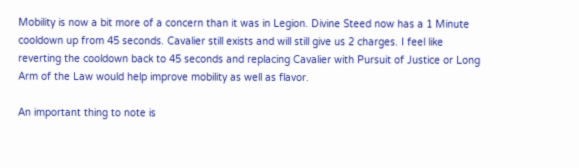Mobility is now a bit more of a concern than it was in Legion. Divine Steed now has a 1 Minute cooldown up from 45 seconds. Cavalier still exists and will still give us 2 charges. I feel like reverting the cooldown back to 45 seconds and replacing Cavalier with Pursuit of Justice or Long Arm of the Law would help improve mobility as well as flavor.

An important thing to note is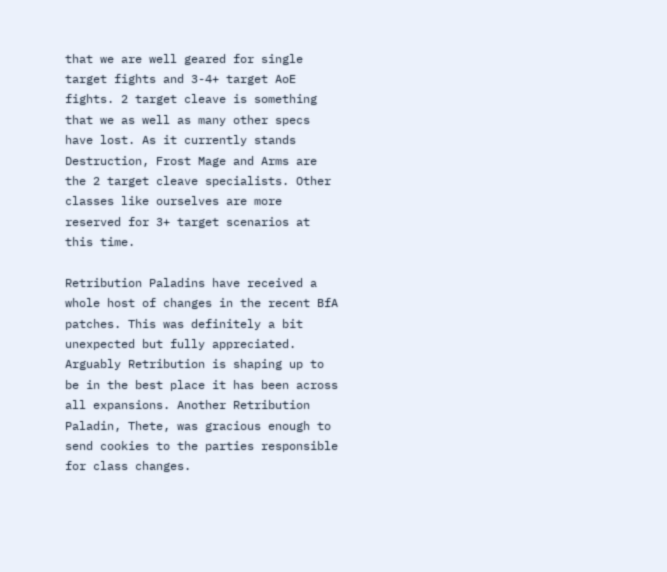that we are well geared for single target fights and 3-4+ target AoE fights. 2 target cleave is something that we as well as many other specs have lost. As it currently stands Destruction, Frost Mage and Arms are the 2 target cleave specialists. Other classes like ourselves are more reserved for 3+ target scenarios at this time.

Retribution Paladins have received a whole host of changes in the recent BfA patches. This was definitely a bit unexpected but fully appreciated. Arguably Retribution is shaping up to be in the best place it has been across all expansions. Another Retribution Paladin, Thete, was gracious enough to send cookies to the parties responsible for class changes.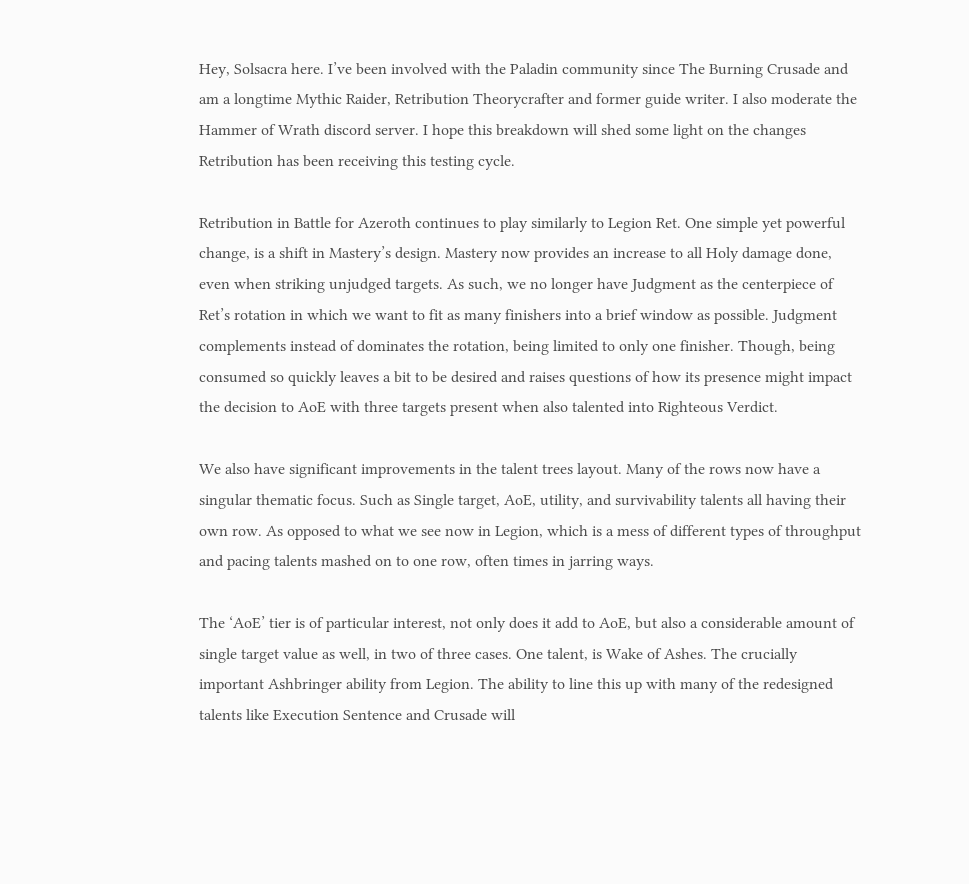Hey, Solsacra here. I’ve been involved with the Paladin community since The Burning Crusade and am a longtime Mythic Raider, Retribution Theorycrafter and former guide writer. I also moderate the Hammer of Wrath discord server. I hope this breakdown will shed some light on the changes Retribution has been receiving this testing cycle.

Retribution in Battle for Azeroth continues to play similarly to Legion Ret. One simple yet powerful change, is a shift in Mastery’s design. Mastery now provides an increase to all Holy damage done, even when striking unjudged targets. As such, we no longer have Judgment as the centerpiece of Ret’s rotation in which we want to fit as many finishers into a brief window as possible. Judgment complements instead of dominates the rotation, being limited to only one finisher. Though, being consumed so quickly leaves a bit to be desired and raises questions of how its presence might impact the decision to AoE with three targets present when also talented into Righteous Verdict.

We also have significant improvements in the talent trees layout. Many of the rows now have a singular thematic focus. Such as Single target, AoE, utility, and survivability talents all having their own row. As opposed to what we see now in Legion, which is a mess of different types of throughput and pacing talents mashed on to one row, often times in jarring ways.

The ‘AoE’ tier is of particular interest, not only does it add to AoE, but also a considerable amount of single target value as well, in two of three cases. One talent, is Wake of Ashes. The crucially important Ashbringer ability from Legion. The ability to line this up with many of the redesigned talents like Execution Sentence and Crusade will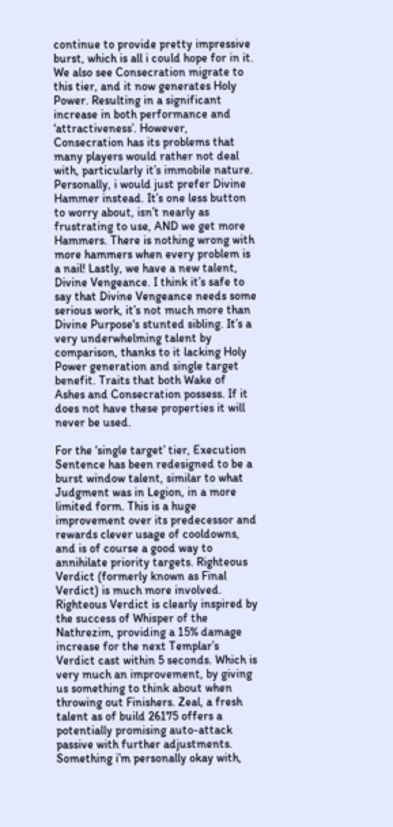continue to provide pretty impressive burst, which is all i could hope for in it. We also see Consecration migrate to this tier, and it now generates Holy Power. Resulting in a significant increase in both performance and ‘attractiveness’. However, Consecration has its problems that many players would rather not deal with, particularly it’s immobile nature. Personally, i would just prefer Divine Hammer instead. It’s one less button to worry about, isn’t nearly as frustrating to use, AND we get more Hammers. There is nothing wrong with more hammers when every problem is a nail! Lastly, we have a new talent, Divine Vengeance. I think it’s safe to say that Divine Vengeance needs some serious work, it’s not much more than Divine Purpose‘s stunted sibling. It’s a very underwhelming talent by comparison, thanks to it lacking Holy Power generation and single target benefit. Traits that both Wake of Ashes and Consecration possess. If it does not have these properties it will never be used.

For the ‘single target’ tier, Execution Sentence has been redesigned to be a burst window talent, similar to what Judgment was in Legion, in a more limited form. This is a huge improvement over its predecessor and rewards clever usage of cooldowns, and is of course a good way to annihilate priority targets. Righteous Verdict (formerly known as Final Verdict) is much more involved. Righteous Verdict is clearly inspired by the success of Whisper of the Nathrezim, providing a 15% damage increase for the next Templar’s Verdict cast within 5 seconds. Which is very much an improvement, by giving us something to think about when throwing out Finishers. Zeal, a fresh talent as of build 26175 offers a potentially promising auto-attack passive with further adjustments. Something i’m personally okay with,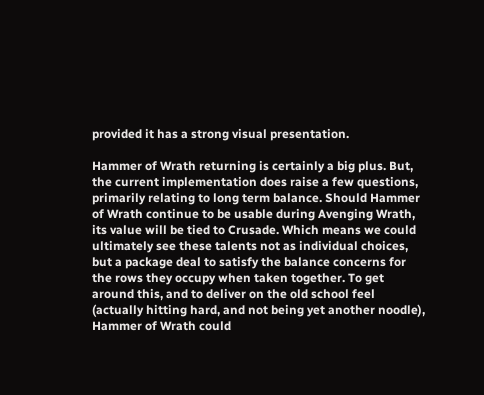provided it has a strong visual presentation.

Hammer of Wrath returning is certainly a big plus. But, the current implementation does raise a few questions, primarily relating to long term balance. Should Hammer of Wrath continue to be usable during Avenging Wrath, its value will be tied to Crusade. Which means we could ultimately see these talents not as individual choices, but a package deal to satisfy the balance concerns for the rows they occupy when taken together. To get around this, and to deliver on the old school feel (actually hitting hard, and not being yet another noodle), Hammer of Wrath could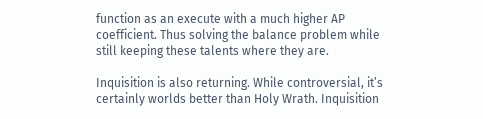function as an execute with a much higher AP coefficient. Thus solving the balance problem while still keeping these talents where they are.

Inquisition is also returning. While controversial, it’s certainly worlds better than Holy Wrath. Inquisition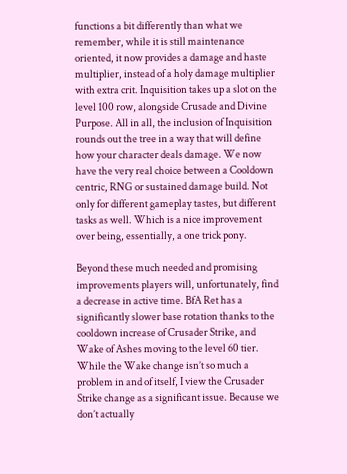functions a bit differently than what we remember, while it is still maintenance oriented, it now provides a damage and haste multiplier, instead of a holy damage multiplier with extra crit. Inquisition takes up a slot on the level 100 row, alongside Crusade and Divine Purpose. All in all, the inclusion of Inquisition rounds out the tree in a way that will define how your character deals damage. We now have the very real choice between a Cooldown centric, RNG or sustained damage build. Not only for different gameplay tastes, but different tasks as well. Which is a nice improvement over being, essentially, a one trick pony.

Beyond these much needed and promising improvements players will, unfortunately, find a decrease in active time. BfA Ret has a significantly slower base rotation thanks to the cooldown increase of Crusader Strike, and Wake of Ashes moving to the level 60 tier. While the Wake change isn’t so much a problem in and of itself, I view the Crusader Strike change as a significant issue. Because we don’t actually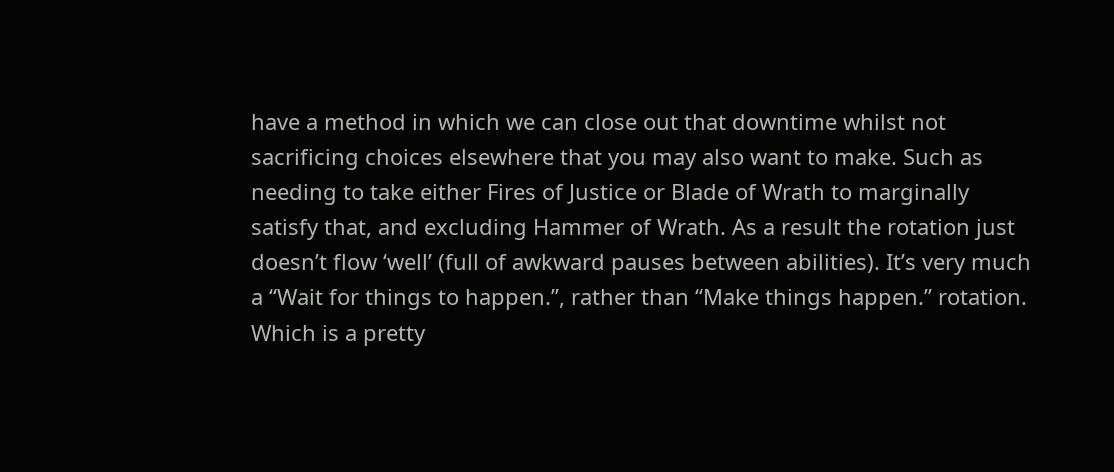have a method in which we can close out that downtime whilst not sacrificing choices elsewhere that you may also want to make. Such as needing to take either Fires of Justice or Blade of Wrath to marginally satisfy that, and excluding Hammer of Wrath. As a result the rotation just doesn’t flow ‘well’ (full of awkward pauses between abilities). It’s very much a “Wait for things to happen.”, rather than “Make things happen.” rotation. Which is a pretty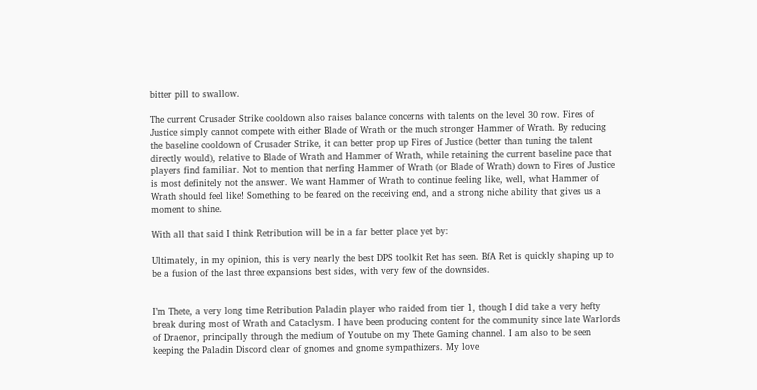bitter pill to swallow.

The current Crusader Strike cooldown also raises balance concerns with talents on the level 30 row. Fires of Justice simply cannot compete with either Blade of Wrath or the much stronger Hammer of Wrath. By reducing the baseline cooldown of Crusader Strike, it can better prop up Fires of Justice (better than tuning the talent directly would), relative to Blade of Wrath and Hammer of Wrath, while retaining the current baseline pace that players find familiar. Not to mention that nerfing Hammer of Wrath (or Blade of Wrath) down to Fires of Justice is most definitely not the answer. We want Hammer of Wrath to continue feeling like, well, what Hammer of Wrath should feel like! Something to be feared on the receiving end, and a strong niche ability that gives us a moment to shine.

With all that said I think Retribution will be in a far better place yet by:

Ultimately, in my opinion, this is very nearly the best DPS toolkit Ret has seen. BfA Ret is quickly shaping up to be a fusion of the last three expansions best sides, with very few of the downsides.


I’m Thete, a very long time Retribution Paladin player who raided from tier 1, though I did take a very hefty break during most of Wrath and Cataclysm. I have been producing content for the community since late Warlords of Draenor, principally through the medium of Youtube on my Thete Gaming channel. I am also to be seen keeping the Paladin Discord clear of gnomes and gnome sympathizers. My love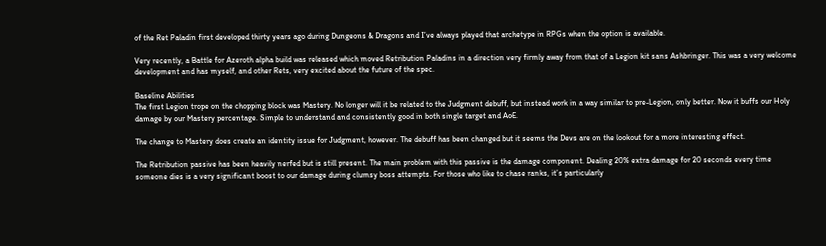of the Ret Paladin first developed thirty years ago during Dungeons & Dragons and I’ve always played that archetype in RPGs when the option is available.

Very recently, a Battle for Azeroth alpha build was released which moved Retribution Paladins in a direction very firmly away from that of a Legion kit sans Ashbringer. This was a very welcome development and has myself, and other Rets, very excited about the future of the spec.

Baseline Abilities
The first Legion trope on the chopping block was Mastery. No longer will it be related to the Judgment debuff, but instead work in a way similar to pre-Legion, only better. Now it buffs our Holy damage by our Mastery percentage. Simple to understand and consistently good in both single target and AoE.

The change to Mastery does create an identity issue for Judgment, however. The debuff has been changed but it seems the Devs are on the lookout for a more interesting effect.

The Retribution passive has been heavily nerfed but is still present. The main problem with this passive is the damage component. Dealing 20% extra damage for 20 seconds every time someone dies is a very significant boost to our damage during clumsy boss attempts. For those who like to chase ranks, it’s particularly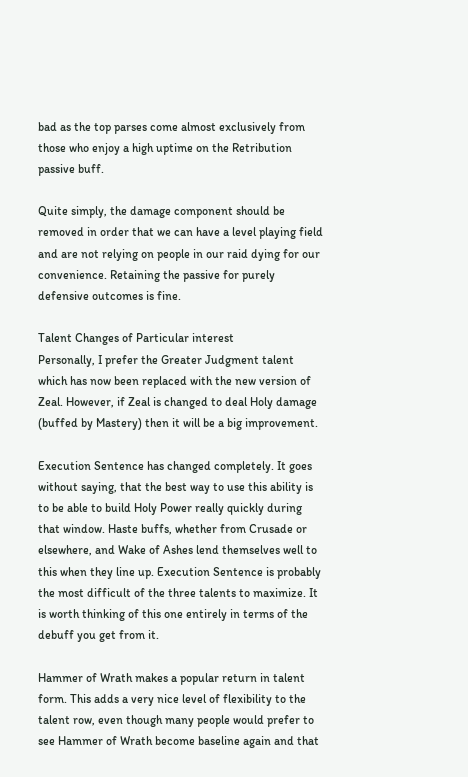bad as the top parses come almost exclusively from those who enjoy a high uptime on the Retribution passive buff.

Quite simply, the damage component should be removed in order that we can have a level playing field and are not relying on people in our raid dying for our convenience. Retaining the passive for purely defensive outcomes is fine.

Talent Changes of Particular interest
Personally, I prefer the Greater Judgment talent which has now been replaced with the new version of Zeal. However, if Zeal is changed to deal Holy damage (buffed by Mastery) then it will be a big improvement.

Execution Sentence has changed completely. It goes without saying, that the best way to use this ability is to be able to build Holy Power really quickly during that window. Haste buffs, whether from Crusade or elsewhere, and Wake of Ashes lend themselves well to this when they line up. Execution Sentence is probably the most difficult of the three talents to maximize. It is worth thinking of this one entirely in terms of the debuff you get from it.

Hammer of Wrath makes a popular return in talent form. This adds a very nice level of flexibility to the talent row, even though many people would prefer to see Hammer of Wrath become baseline again and that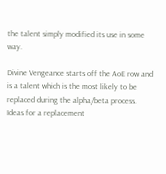the talent simply modified its use in some way.

Divine Vengeance starts off the AoE row and is a talent which is the most likely to be replaced during the alpha/beta process. Ideas for a replacement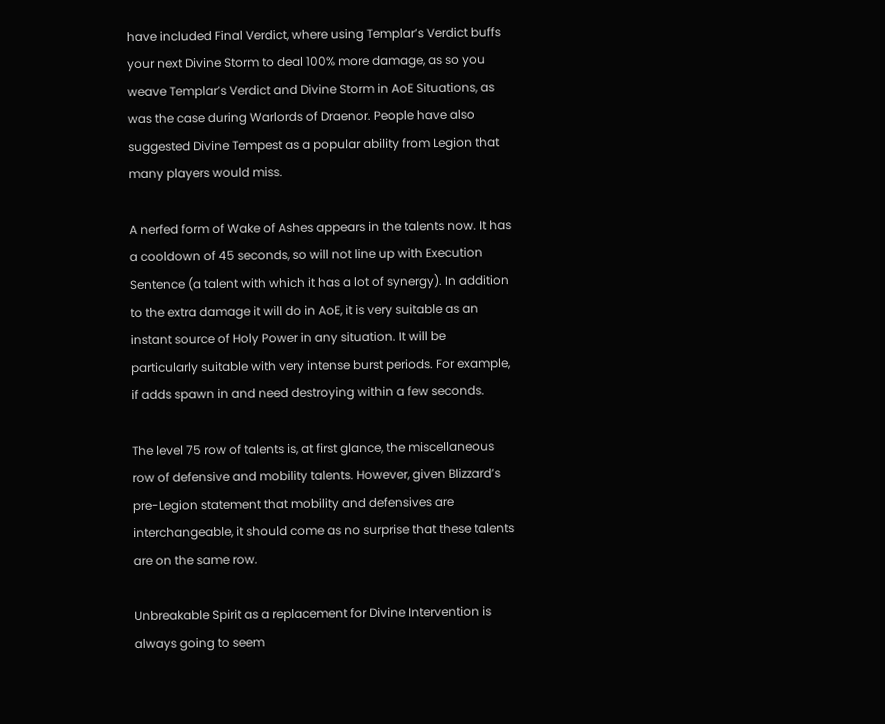have included Final Verdict, where using Templar’s Verdict buffs your next Divine Storm to deal 100% more damage, as so you weave Templar’s Verdict and Divine Storm in AoE Situations, as was the case during Warlords of Draenor. People have also suggested Divine Tempest as a popular ability from Legion that many players would miss.

A nerfed form of Wake of Ashes appears in the talents now. It has a cooldown of 45 seconds, so will not line up with Execution Sentence (a talent with which it has a lot of synergy). In addition to the extra damage it will do in AoE, it is very suitable as an instant source of Holy Power in any situation. It will be particularly suitable with very intense burst periods. For example, if adds spawn in and need destroying within a few seconds.

The level 75 row of talents is, at first glance, the miscellaneous row of defensive and mobility talents. However, given Blizzard’s pre-Legion statement that mobility and defensives are interchangeable, it should come as no surprise that these talents are on the same row.

Unbreakable Spirit as a replacement for Divine Intervention is always going to seem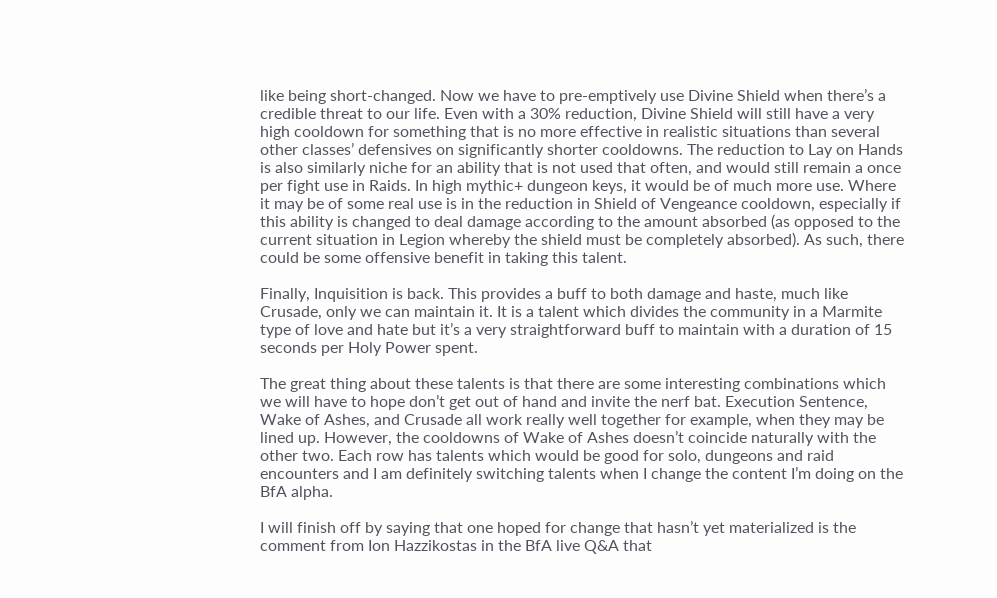like being short-changed. Now we have to pre-emptively use Divine Shield when there’s a credible threat to our life. Even with a 30% reduction, Divine Shield will still have a very high cooldown for something that is no more effective in realistic situations than several other classes’ defensives on significantly shorter cooldowns. The reduction to Lay on Hands is also similarly niche for an ability that is not used that often, and would still remain a once per fight use in Raids. In high mythic+ dungeon keys, it would be of much more use. Where it may be of some real use is in the reduction in Shield of Vengeance cooldown, especially if this ability is changed to deal damage according to the amount absorbed (as opposed to the current situation in Legion whereby the shield must be completely absorbed). As such, there could be some offensive benefit in taking this talent.

Finally, Inquisition is back. This provides a buff to both damage and haste, much like Crusade, only we can maintain it. It is a talent which divides the community in a Marmite type of love and hate but it’s a very straightforward buff to maintain with a duration of 15 seconds per Holy Power spent.

The great thing about these talents is that there are some interesting combinations which we will have to hope don’t get out of hand and invite the nerf bat. Execution Sentence, Wake of Ashes, and Crusade all work really well together for example, when they may be lined up. However, the cooldowns of Wake of Ashes doesn’t coincide naturally with the other two. Each row has talents which would be good for solo, dungeons and raid encounters and I am definitely switching talents when I change the content I’m doing on the BfA alpha.

I will finish off by saying that one hoped for change that hasn’t yet materialized is the comment from Ion Hazzikostas in the BfA live Q&A that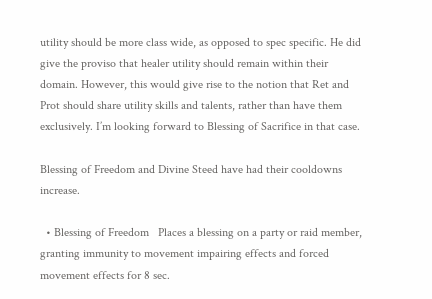utility should be more class wide, as opposed to spec specific. He did give the proviso that healer utility should remain within their domain. However, this would give rise to the notion that Ret and Prot should share utility skills and talents, rather than have them exclusively. I’m looking forward to Blessing of Sacrifice in that case.

Blessing of Freedom and Divine Steed have had their cooldowns increase.

  • Blessing of Freedom   Places a blessing on a party or raid member, granting immunity to movement impairing effects and forced movement effects for 8 sec.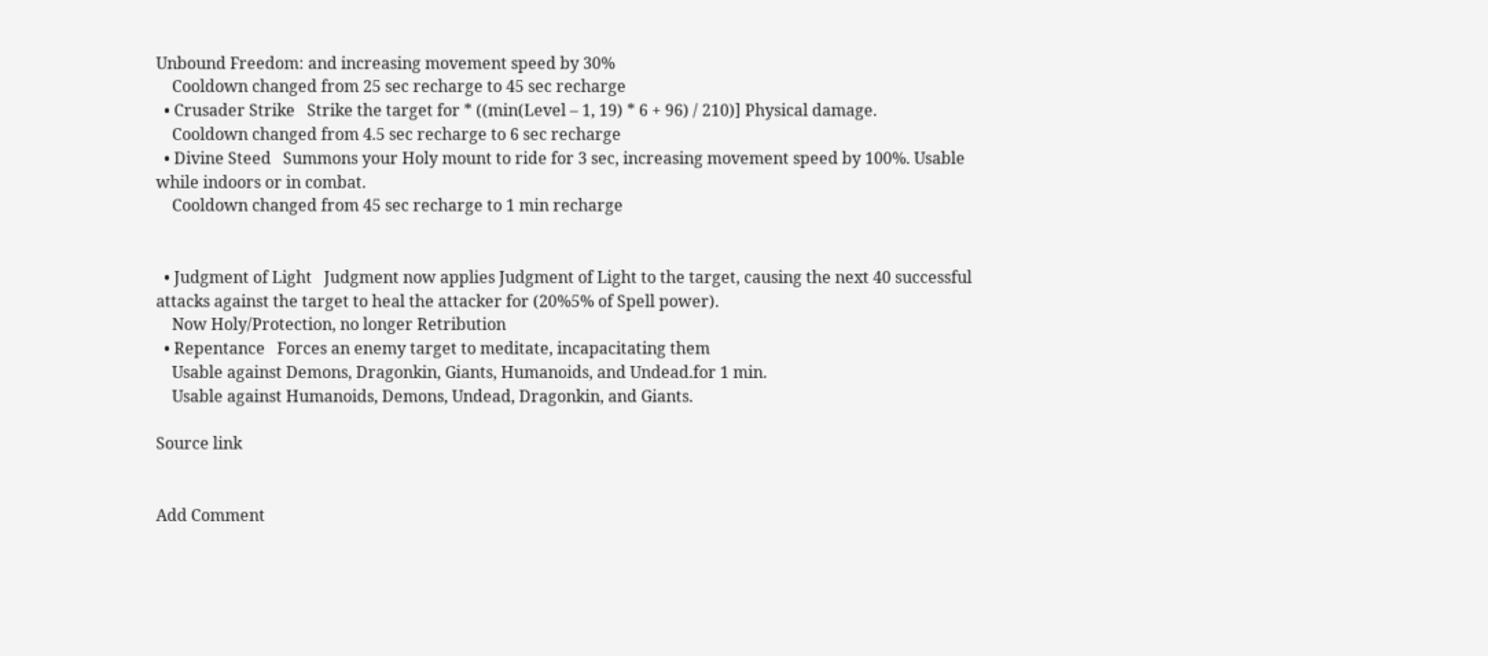Unbound Freedom: and increasing movement speed by 30%
    Cooldown changed from 25 sec recharge to 45 sec recharge
  • Crusader Strike   Strike the target for * ((min(Level – 1, 19) * 6 + 96) / 210)] Physical damage.
    Cooldown changed from 4.5 sec recharge to 6 sec recharge
  • Divine Steed   Summons your Holy mount to ride for 3 sec, increasing movement speed by 100%. Usable while indoors or in combat.
    Cooldown changed from 45 sec recharge to 1 min recharge


  • Judgment of Light   Judgment now applies Judgment of Light to the target, causing the next 40 successful attacks against the target to heal the attacker for (20%5% of Spell power).
    Now Holy/Protection, no longer Retribution
  • Repentance   Forces an enemy target to meditate, incapacitating them
    Usable against Demons, Dragonkin, Giants, Humanoids, and Undead.for 1 min.
    Usable against Humanoids, Demons, Undead, Dragonkin, and Giants.

Source link


Add Comment